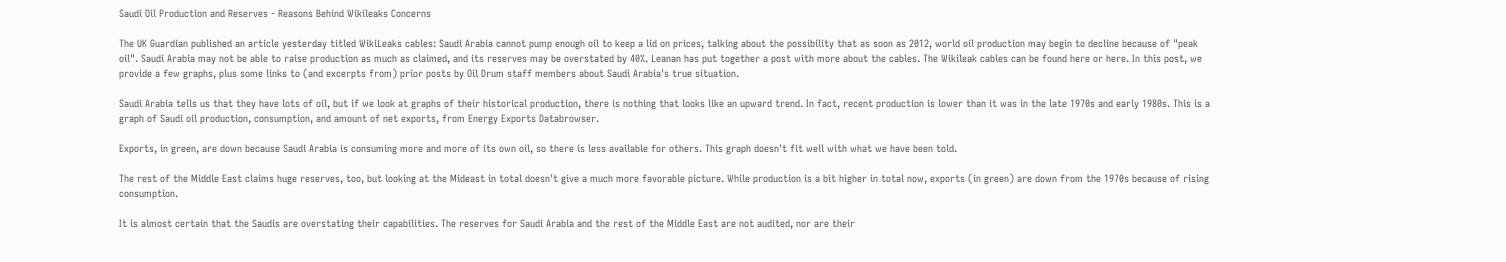Saudi Oil Production and Reserves - Reasons Behind Wikileaks Concerns

The UK Guardian published an article yesterday titled WikiLeaks cables: Saudi Arabia cannot pump enough oil to keep a lid on prices, talking about the possibility that as soon as 2012, world oil production may begin to decline because of "peak oil". Saudi Arabia may not be able to raise production as much as claimed, and its reserves may be overstated by 40%. Leanan has put together a post with more about the cables. The Wikileak cables can be found here or here. In this post, we provide a few graphs, plus some links to (and excerpts from) prior posts by Oil Drum staff members about Saudi Arabia's true situation.

Saudi Arabia tells us that they have lots of oil, but if we look at graphs of their historical production, there is nothing that looks like an upward trend. In fact, recent production is lower than it was in the late 1970s and early 1980s. This is a graph of Saudi oil production, consumption, and amount of net exports, from Energy Exports Databrowser.

Exports, in green, are down because Saudi Arabia is consuming more and more of its own oil, so there is less available for others. This graph doesn't fit well with what we have been told.

The rest of the Middle East claims huge reserves, too, but looking at the Mideast in total doesn't give a much more favorable picture. While production is a bit higher in total now, exports (in green) are down from the 1970s because of rising consumption.

It is almost certain that the Saudis are overstating their capabilities. The reserves for Saudi Arabia and the rest of the Middle East are not audited, nor are their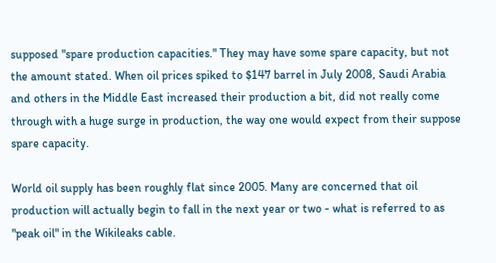supposed "spare production capacities." They may have some spare capacity, but not the amount stated. When oil prices spiked to $147 barrel in July 2008, Saudi Arabia and others in the Middle East increased their production a bit, did not really come through with a huge surge in production, the way one would expect from their suppose spare capacity.

World oil supply has been roughly flat since 2005. Many are concerned that oil production will actually begin to fall in the next year or two - what is referred to as "peak oil" in the Wikileaks cable.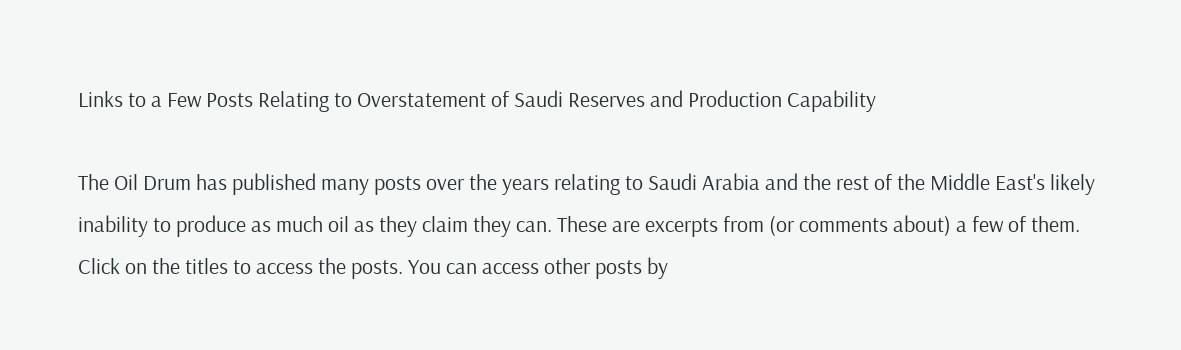Links to a Few Posts Relating to Overstatement of Saudi Reserves and Production Capability

The Oil Drum has published many posts over the years relating to Saudi Arabia and the rest of the Middle East's likely inability to produce as much oil as they claim they can. These are excerpts from (or comments about) a few of them. Click on the titles to access the posts. You can access other posts by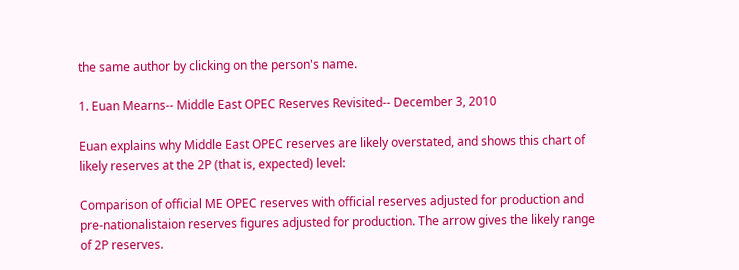the same author by clicking on the person's name.

1. Euan Mearns-- Middle East OPEC Reserves Revisited-- December 3, 2010

Euan explains why Middle East OPEC reserves are likely overstated, and shows this chart of likely reserves at the 2P (that is, expected) level:

Comparison of official ME OPEC reserves with official reserves adjusted for production and pre-nationalistaion reserves figures adjusted for production. The arrow gives the likely range of 2P reserves.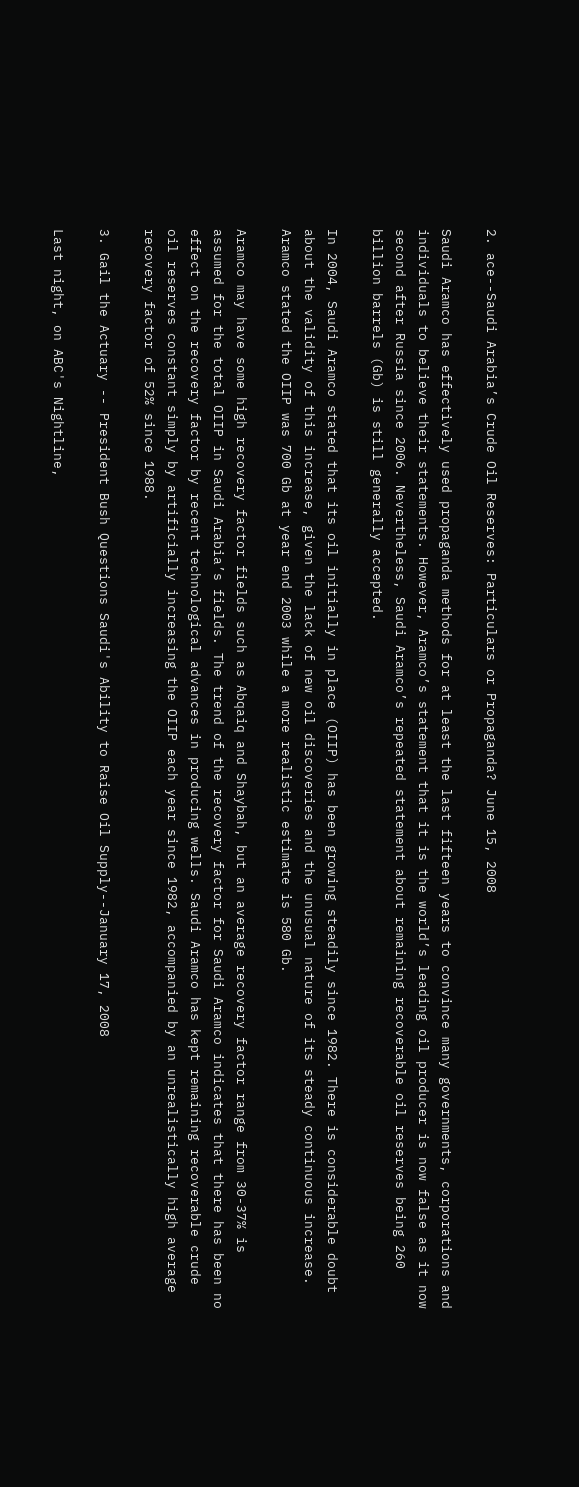2. ace--Saudi Arabia’s Crude Oil Reserves: Particulars or Propaganda? June 15, 2008

Saudi Aramco has effectively used propaganda methods for at least the last fifteen years to convince many governments, corporations and individuals to believe their statements. However, Aramco’s statement that it is the world’s leading oil producer is now false as it now second after Russia since 2006. Nevertheless, Saudi Aramco’s repeated statement about remaining recoverable oil reserves being 260 billion barrels (Gb) is still generally accepted.

In 2004, Saudi Aramco stated that its oil initially in place (OIIP) has been growing steadily since 1982. There is considerable doubt about the validity of this increase, given the lack of new oil discoveries and the unusual nature of its steady continuous increase. Aramco stated the OIIP was 700 Gb at year end 2003 while a more realistic estimate is 580 Gb.

Aramco may have some high recovery factor fields such as Abqaiq and Shaybah, but an average recovery factor range from 30-37% is assumed for the total OIIP in Saudi Arabia’s fields. The trend of the recovery factor for Saudi Aramco indicates that there has been no effect on the recovery factor by recent technological advances in producing wells. Saudi Aramco has kept remaining recoverable crude oil reserves constant simply by artificially increasing the OIIP each year since 1982, accompanied by an unrealistically high average recovery factor of 52% since 1988.

3. Gail the Actuary -- President Bush Questions Saudi's Ability to Raise Oil Supply--January 17, 2008

Last night, on ABC's Nightline,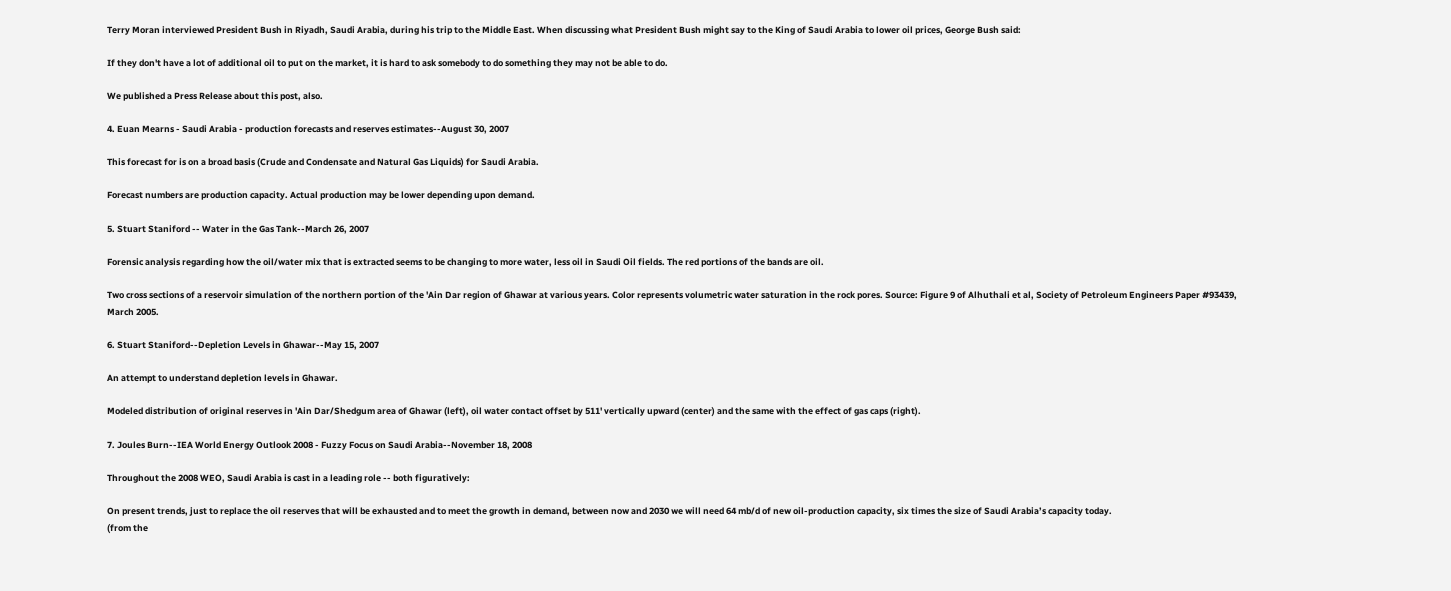Terry Moran interviewed President Bush in Riyadh, Saudi Arabia, during his trip to the Middle East. When discussing what President Bush might say to the King of Saudi Arabia to lower oil prices, George Bush said:

If they don't have a lot of additional oil to put on the market, it is hard to ask somebody to do something they may not be able to do.

We published a Press Release about this post, also.

4. Euan Mearns - Saudi Arabia - production forecasts and reserves estimates--August 30, 2007

This forecast for is on a broad basis (Crude and Condensate and Natural Gas Liquids) for Saudi Arabia.

Forecast numbers are production capacity. Actual production may be lower depending upon demand.

5. Stuart Staniford -- Water in the Gas Tank--March 26, 2007

Forensic analysis regarding how the oil/water mix that is extracted seems to be changing to more water, less oil in Saudi Oil fields. The red portions of the bands are oil.

Two cross sections of a reservoir simulation of the northern portion of the 'Ain Dar region of Ghawar at various years. Color represents volumetric water saturation in the rock pores. Source: Figure 9 of Alhuthali et al, Society of Petroleum Engineers Paper #93439, March 2005.

6. Stuart Staniford--Depletion Levels in Ghawar--May 15, 2007

An attempt to understand depletion levels in Ghawar.

Modeled distribution of original reserves in 'Ain Dar/Shedgum area of Ghawar (left), oil water contact offset by 511' vertically upward (center) and the same with the effect of gas caps (right).

7. Joules Burn--IEA World Energy Outlook 2008 - Fuzzy Focus on Saudi Arabia--November 18, 2008

Throughout the 2008 WEO, Saudi Arabia is cast in a leading role -- both figuratively:

On present trends, just to replace the oil reserves that will be exhausted and to meet the growth in demand, between now and 2030 we will need 64 mb/d of new oil-production capacity, six times the size of Saudi Arabia’s capacity today.
(from the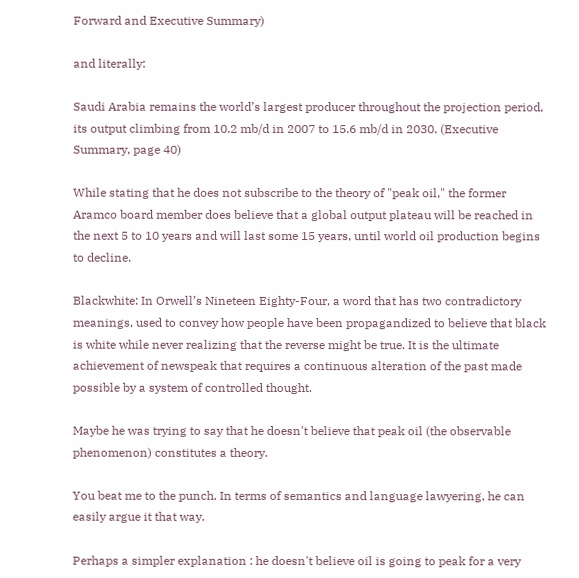Forward and Executive Summary)

and literally:

Saudi Arabia remains the world’s largest producer throughout the projection period, its output climbing from 10.2 mb/d in 2007 to 15.6 mb/d in 2030. (Executive Summary, page 40)

While stating that he does not subscribe to the theory of "peak oil," the former Aramco board member does believe that a global output plateau will be reached in the next 5 to 10 years and will last some 15 years, until world oil production begins to decline.

Blackwhite: In Orwell’s Nineteen Eighty-Four, a word that has two contradictory meanings, used to convey how people have been propagandized to believe that black is white while never realizing that the reverse might be true. It is the ultimate achievement of newspeak that requires a continuous alteration of the past made possible by a system of controlled thought.

Maybe he was trying to say that he doesn't believe that peak oil (the observable phenomenon) constitutes a theory.

You beat me to the punch. In terms of semantics and language lawyering, he can easily argue it that way.

Perhaps a simpler explanation : he doesn't believe oil is going to peak for a very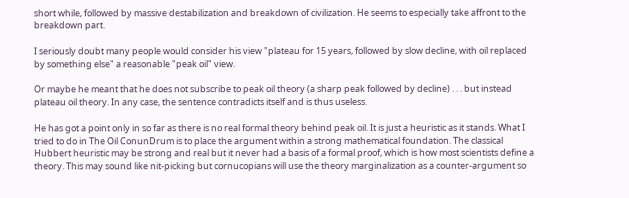short while, followed by massive destabilization and breakdown of civilization. He seems to especially take affront to the breakdown part.

I seriously doubt many people would consider his view "plateau for 15 years, followed by slow decline, with oil replaced by something else" a reasonable "peak oil" view.

Or maybe he meant that he does not subscribe to peak oil theory (a sharp peak followed by decline) . . . but instead plateau oil theory. In any case, the sentence contradicts itself and is thus useless.

He has got a point only in so far as there is no real formal theory behind peak oil. It is just a heuristic as it stands. What I tried to do in The Oil ConunDrum is to place the argument within a strong mathematical foundation. The classical Hubbert heuristic may be strong and real but it never had a basis of a formal proof, which is how most scientists define a theory. This may sound like nit-picking but cornucopians will use the theory marginalization as a counter-argument so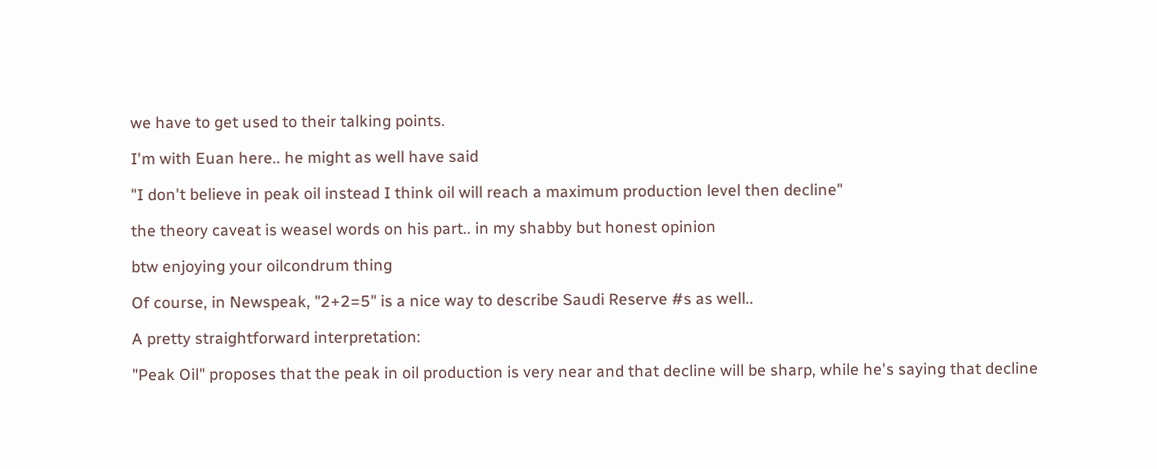we have to get used to their talking points.

I'm with Euan here.. he might as well have said

"I don't believe in peak oil instead I think oil will reach a maximum production level then decline"

the theory caveat is weasel words on his part.. in my shabby but honest opinion

btw enjoying your oilcondrum thing

Of course, in Newspeak, "2+2=5" is a nice way to describe Saudi Reserve #s as well..

A pretty straightforward interpretation:

"Peak Oil" proposes that the peak in oil production is very near and that decline will be sharp, while he's saying that decline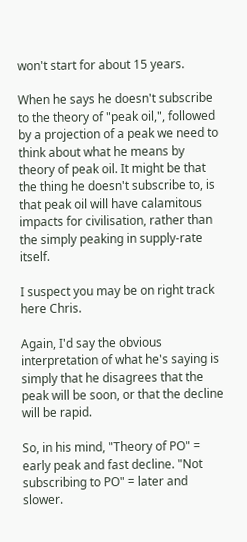won't start for about 15 years.

When he says he doesn't subscribe to the theory of "peak oil,", followed by a projection of a peak we need to think about what he means by theory of peak oil. It might be that the thing he doesn't subscribe to, is that peak oil will have calamitous impacts for civilisation, rather than the simply peaking in supply-rate itself.

I suspect you may be on right track here Chris.

Again, I'd say the obvious interpretation of what he's saying is simply that he disagrees that the peak will be soon, or that the decline will be rapid.

So, in his mind, "Theory of PO" = early peak and fast decline. "Not subscribing to PO" = later and slower.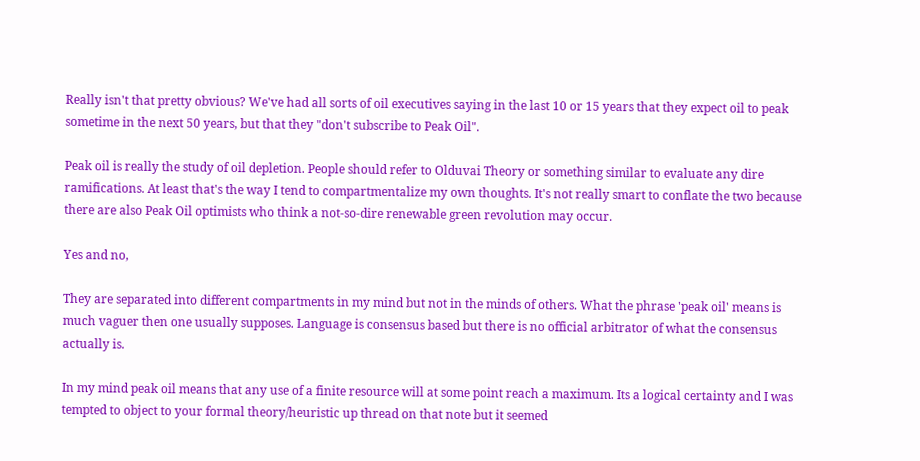Really isn't that pretty obvious? We've had all sorts of oil executives saying in the last 10 or 15 years that they expect oil to peak sometime in the next 50 years, but that they "don't subscribe to Peak Oil".

Peak oil is really the study of oil depletion. People should refer to Olduvai Theory or something similar to evaluate any dire ramifications. At least that's the way I tend to compartmentalize my own thoughts. It's not really smart to conflate the two because there are also Peak Oil optimists who think a not-so-dire renewable green revolution may occur.

Yes and no,

They are separated into different compartments in my mind but not in the minds of others. What the phrase 'peak oil' means is much vaguer then one usually supposes. Language is consensus based but there is no official arbitrator of what the consensus actually is.

In my mind peak oil means that any use of a finite resource will at some point reach a maximum. Its a logical certainty and I was tempted to object to your formal theory/heuristic up thread on that note but it seemed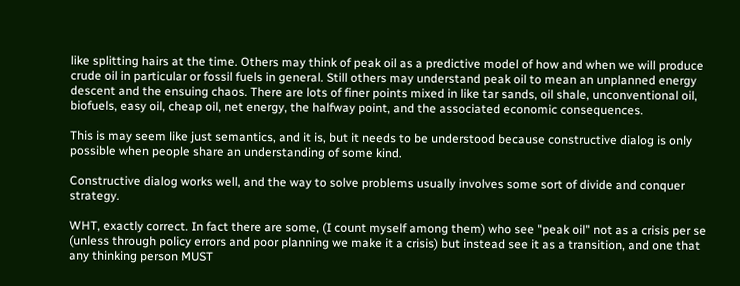like splitting hairs at the time. Others may think of peak oil as a predictive model of how and when we will produce crude oil in particular or fossil fuels in general. Still others may understand peak oil to mean an unplanned energy descent and the ensuing chaos. There are lots of finer points mixed in like tar sands, oil shale, unconventional oil, biofuels, easy oil, cheap oil, net energy, the halfway point, and the associated economic consequences.

This is may seem like just semantics, and it is, but it needs to be understood because constructive dialog is only possible when people share an understanding of some kind.

Constructive dialog works well, and the way to solve problems usually involves some sort of divide and conquer strategy.

WHT, exactly correct. In fact there are some, (I count myself among them) who see "peak oil" not as a crisis per se (unless through policy errors and poor planning we make it a crisis) but instead see it as a transition, and one that any thinking person MUST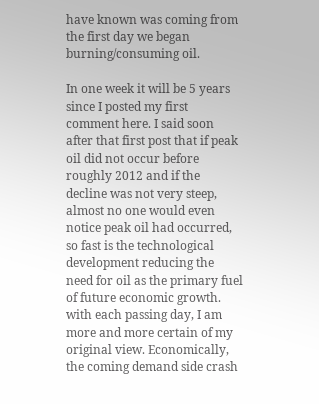have known was coming from the first day we began burning/consuming oil.

In one week it will be 5 years since I posted my first comment here. I said soon after that first post that if peak oil did not occur before roughly 2012 and if the decline was not very steep, almost no one would even notice peak oil had occurred, so fast is the technological development reducing the need for oil as the primary fuel of future economic growth. with each passing day, I am more and more certain of my original view. Economically, the coming demand side crash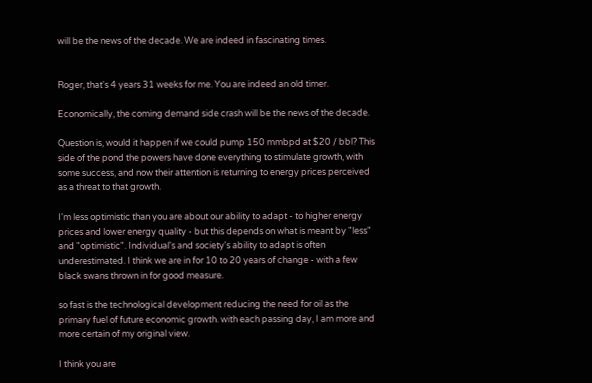will be the news of the decade. We are indeed in fascinating times.


Roger, that's 4 years 31 weeks for me. You are indeed an old timer.

Economically, the coming demand side crash will be the news of the decade.

Question is, would it happen if we could pump 150 mmbpd at $20 / bbl? This side of the pond the powers have done everything to stimulate growth, with some success, and now their attention is returning to energy prices perceived as a threat to that growth.

I'm less optimistic than you are about our ability to adapt - to higher energy prices and lower energy quality - but this depends on what is meant by "less" and "optimistic". Individual's and society's ability to adapt is often underestimated. I think we are in for 10 to 20 years of change - with a few black swans thrown in for good measure.

so fast is the technological development reducing the need for oil as the primary fuel of future economic growth. with each passing day, I am more and more certain of my original view.

I think you are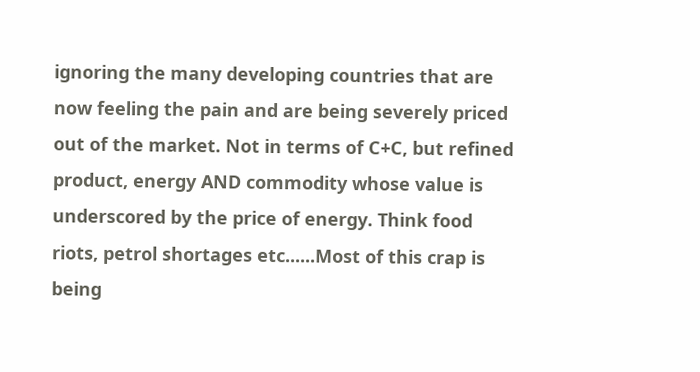ignoring the many developing countries that are now feeling the pain and are being severely priced out of the market. Not in terms of C+C, but refined product, energy AND commodity whose value is underscored by the price of energy. Think food riots, petrol shortages etc......Most of this crap is being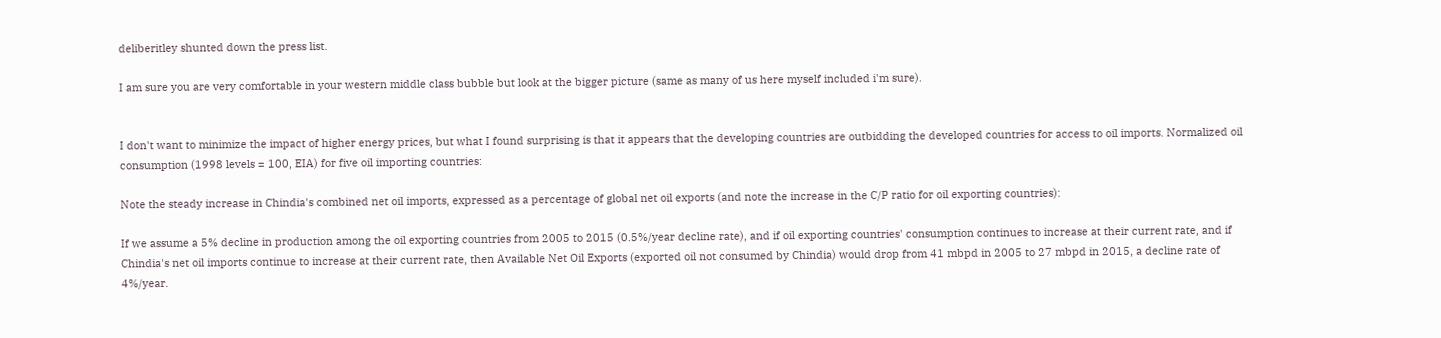deliberitley shunted down the press list.

I am sure you are very comfortable in your western middle class bubble but look at the bigger picture (same as many of us here myself included i'm sure).


I don't want to minimize the impact of higher energy prices, but what I found surprising is that it appears that the developing countries are outbidding the developed countries for access to oil imports. Normalized oil consumption (1998 levels = 100, EIA) for five oil importing countries:

Note the steady increase in Chindia's combined net oil imports, expressed as a percentage of global net oil exports (and note the increase in the C/P ratio for oil exporting countries):

If we assume a 5% decline in production among the oil exporting countries from 2005 to 2015 (0.5%/year decline rate), and if oil exporting countries' consumption continues to increase at their current rate, and if Chindia's net oil imports continue to increase at their current rate, then Available Net Oil Exports (exported oil not consumed by Chindia) would drop from 41 mbpd in 2005 to 27 mbpd in 2015, a decline rate of 4%/year.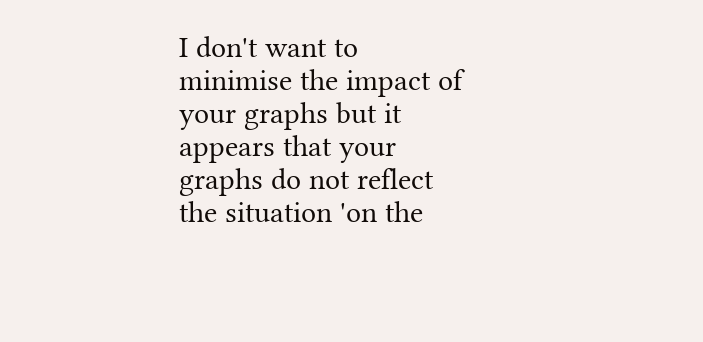I don't want to minimise the impact of your graphs but it appears that your graphs do not reflect the situation 'on the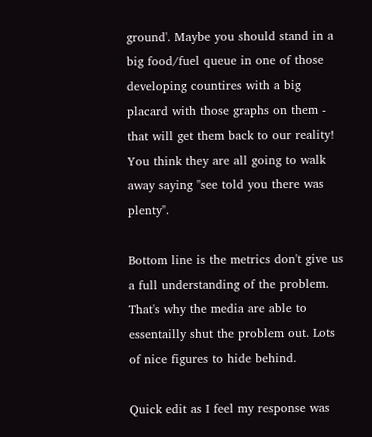ground'. Maybe you should stand in a big food/fuel queue in one of those developing countires with a big placard with those graphs on them - that will get them back to our reality! You think they are all going to walk away saying "see told you there was plenty".

Bottom line is the metrics don't give us a full understanding of the problem. That's why the media are able to essentailly shut the problem out. Lots of nice figures to hide behind.

Quick edit as I feel my response was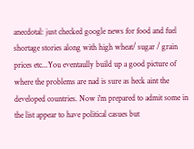anecdotal: just checked google news for food and fuel shortage stories along with high wheat/ sugar / grain prices etc...You eventaully build up a good picture of where the problems are nad is sure as heck aint the developed countries. Now i'm prepared to admit some in the list appear to have political casues but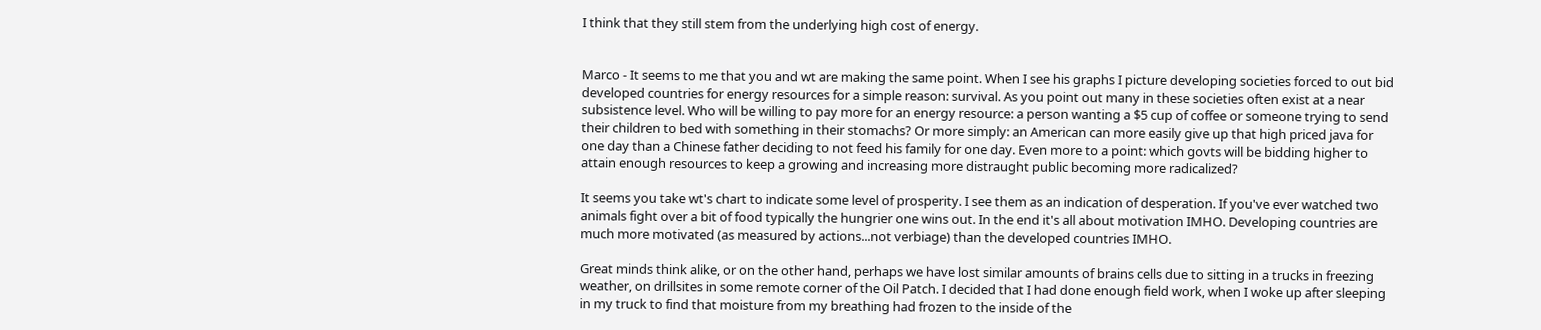I think that they still stem from the underlying high cost of energy.


Marco - It seems to me that you and wt are making the same point. When I see his graphs I picture developing societies forced to out bid developed countries for energy resources for a simple reason: survival. As you point out many in these societies often exist at a near subsistence level. Who will be willing to pay more for an energy resource: a person wanting a $5 cup of coffee or someone trying to send their children to bed with something in their stomachs? Or more simply: an American can more easily give up that high priced java for one day than a Chinese father deciding to not feed his family for one day. Even more to a point: which govts will be bidding higher to attain enough resources to keep a growing and increasing more distraught public becoming more radicalized?

It seems you take wt's chart to indicate some level of prosperity. I see them as an indication of desperation. If you've ever watched two animals fight over a bit of food typically the hungrier one wins out. In the end it's all about motivation IMHO. Developing countries are much more motivated (as measured by actions...not verbiage) than the developed countries IMHO.

Great minds think alike, or on the other hand, perhaps we have lost similar amounts of brains cells due to sitting in a trucks in freezing weather, on drillsites in some remote corner of the Oil Patch. I decided that I had done enough field work, when I woke up after sleeping in my truck to find that moisture from my breathing had frozen to the inside of the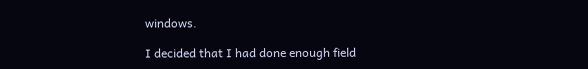windows.

I decided that I had done enough field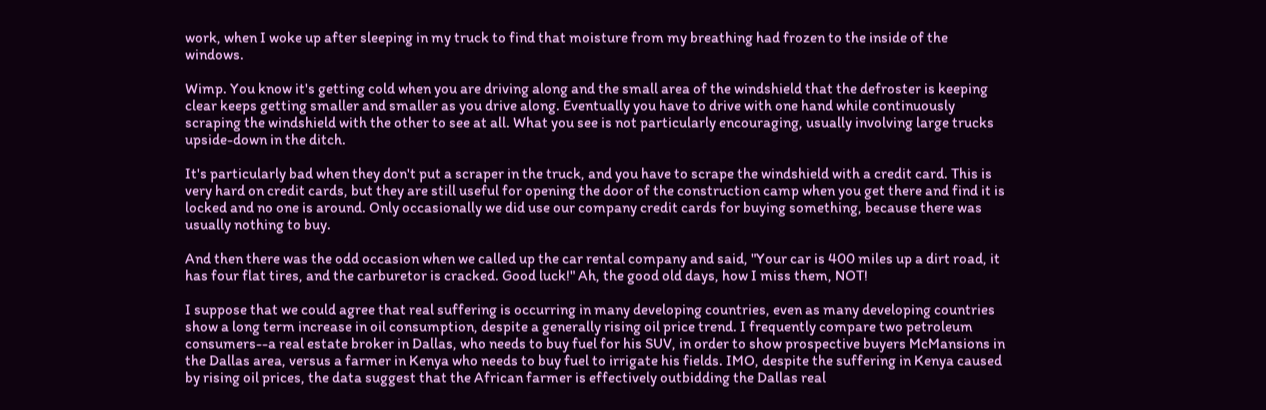work, when I woke up after sleeping in my truck to find that moisture from my breathing had frozen to the inside of the windows.

Wimp. You know it's getting cold when you are driving along and the small area of the windshield that the defroster is keeping clear keeps getting smaller and smaller as you drive along. Eventually you have to drive with one hand while continuously scraping the windshield with the other to see at all. What you see is not particularly encouraging, usually involving large trucks upside-down in the ditch.

It's particularly bad when they don't put a scraper in the truck, and you have to scrape the windshield with a credit card. This is very hard on credit cards, but they are still useful for opening the door of the construction camp when you get there and find it is locked and no one is around. Only occasionally we did use our company credit cards for buying something, because there was usually nothing to buy.

And then there was the odd occasion when we called up the car rental company and said, "Your car is 400 miles up a dirt road, it has four flat tires, and the carburetor is cracked. Good luck!" Ah, the good old days, how I miss them, NOT!

I suppose that we could agree that real suffering is occurring in many developing countries, even as many developing countries show a long term increase in oil consumption, despite a generally rising oil price trend. I frequently compare two petroleum consumers--a real estate broker in Dallas, who needs to buy fuel for his SUV, in order to show prospective buyers McMansions in the Dallas area, versus a farmer in Kenya who needs to buy fuel to irrigate his fields. IMO, despite the suffering in Kenya caused by rising oil prices, the data suggest that the African farmer is effectively outbidding the Dallas real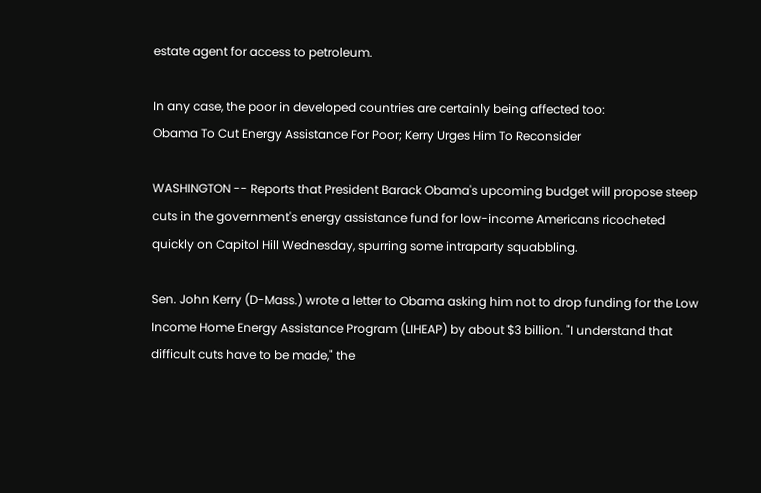estate agent for access to petroleum.

In any case, the poor in developed countries are certainly being affected too:
Obama To Cut Energy Assistance For Poor; Kerry Urges Him To Reconsider

WASHINGTON -- Reports that President Barack Obama's upcoming budget will propose steep cuts in the government's energy assistance fund for low-income Americans ricocheted quickly on Capitol Hill Wednesday, spurring some intraparty squabbling.

Sen. John Kerry (D-Mass.) wrote a letter to Obama asking him not to drop funding for the Low Income Home Energy Assistance Program (LIHEAP) by about $3 billion. "I understand that difficult cuts have to be made," the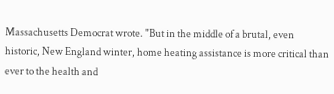Massachusetts Democrat wrote. "But in the middle of a brutal, even historic, New England winter, home heating assistance is more critical than ever to the health and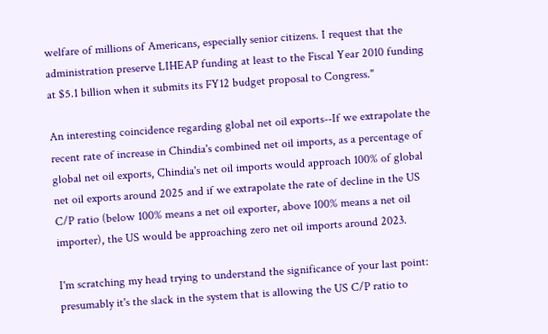welfare of millions of Americans, especially senior citizens. I request that the administration preserve LIHEAP funding at least to the Fiscal Year 2010 funding at $5.1 billion when it submits its FY12 budget proposal to Congress."

An interesting coincidence regarding global net oil exports--If we extrapolate the recent rate of increase in Chindia's combined net oil imports, as a percentage of global net oil exports, Chindia's net oil imports would approach 100% of global net oil exports around 2025 and if we extrapolate the rate of decline in the US C/P ratio (below 100% means a net oil exporter, above 100% means a net oil importer), the US would be approaching zero net oil imports around 2023.

I'm scratching my head trying to understand the significance of your last point: presumably it's the slack in the system that is allowing the US C/P ratio to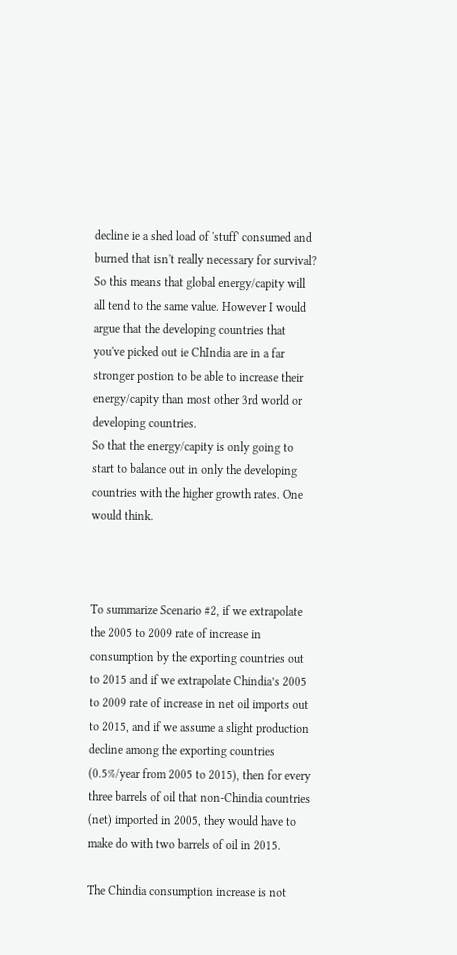decline ie a shed load of 'stuff' consumed and burned that isn't really necessary for survival?
So this means that global energy/capity will all tend to the same value. However I would argue that the developing countries that you've picked out ie ChIndia are in a far stronger postion to be able to increase their energy/capity than most other 3rd world or developing countries.
So that the energy/capity is only going to start to balance out in only the developing countries with the higher growth rates. One would think.



To summarize Scenario #2, if we extrapolate the 2005 to 2009 rate of increase in consumption by the exporting countries out to 2015 and if we extrapolate Chindia’s 2005 to 2009 rate of increase in net oil imports out to 2015, and if we assume a slight production decline among the exporting countries (0.5%/year from 2005 to 2015), then for every three barrels of oil that non-Chindia countries (net) imported in 2005, they would have to make do with two barrels of oil in 2015.

The Chindia consumption increase is not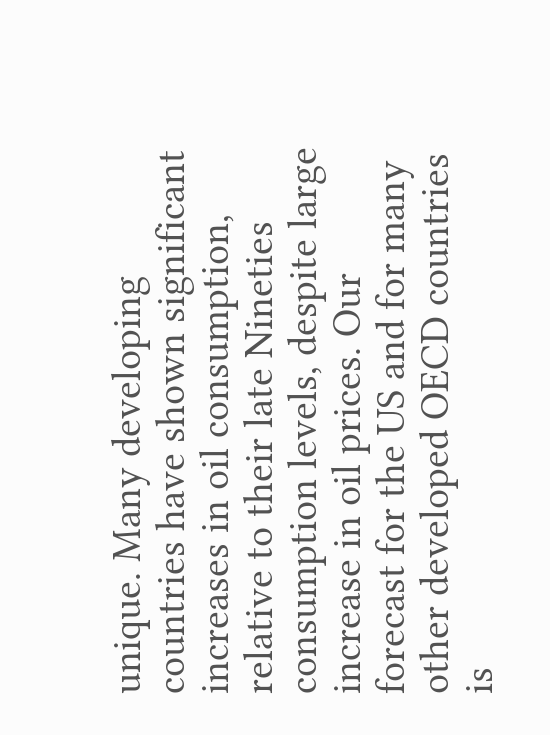unique. Many developing countries have shown significant increases in oil consumption, relative to their late Nineties consumption levels, despite large increase in oil prices. Our forecast for the US and for many other developed OECD countries is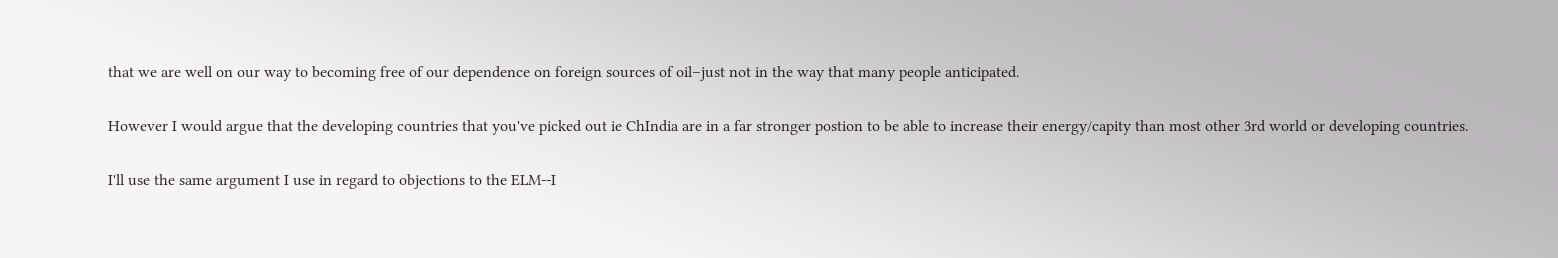that we are well on our way to becoming free of our dependence on foreign sources of oil–just not in the way that many people anticipated.

However I would argue that the developing countries that you've picked out ie ChIndia are in a far stronger postion to be able to increase their energy/capity than most other 3rd world or developing countries.

I'll use the same argument I use in regard to objections to the ELM--I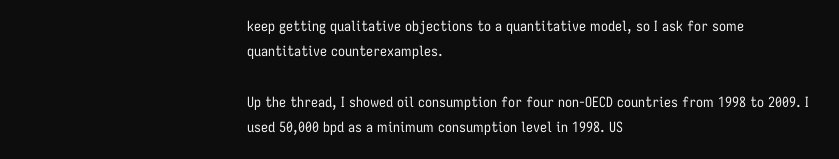keep getting qualitative objections to a quantitative model, so I ask for some quantitative counterexamples.

Up the thread, I showed oil consumption for four non-OECD countries from 1998 to 2009. I used 50,000 bpd as a minimum consumption level in 1998. US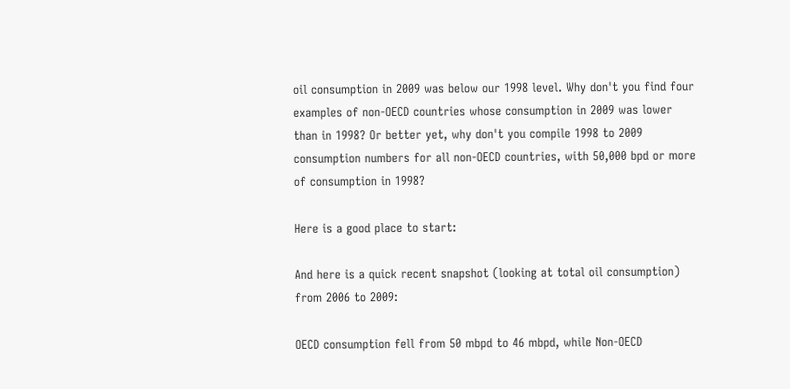oil consumption in 2009 was below our 1998 level. Why don't you find four examples of non-OECD countries whose consumption in 2009 was lower than in 1998? Or better yet, why don't you compile 1998 to 2009 consumption numbers for all non-OECD countries, with 50,000 bpd or more of consumption in 1998?

Here is a good place to start:

And here is a quick recent snapshot (looking at total oil consumption) from 2006 to 2009:

OECD consumption fell from 50 mbpd to 46 mbpd, while Non-OECD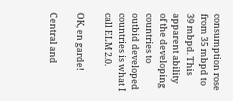consumption rose from 35 mbpd to 39 mbpd. This apparent ability of the developing countries to outbid developed countries is what I call ELM 2.0.

OK, en garde!

Central and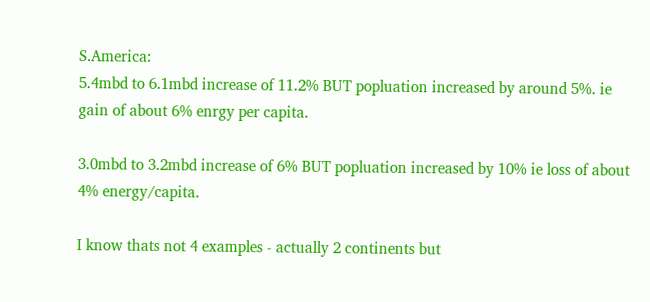S.America:
5.4mbd to 6.1mbd increase of 11.2% BUT popluation increased by around 5%. ie gain of about 6% enrgy per capita.

3.0mbd to 3.2mbd increase of 6% BUT popluation increased by 10% ie loss of about 4% energy/capita.

I know thats not 4 examples - actually 2 continents but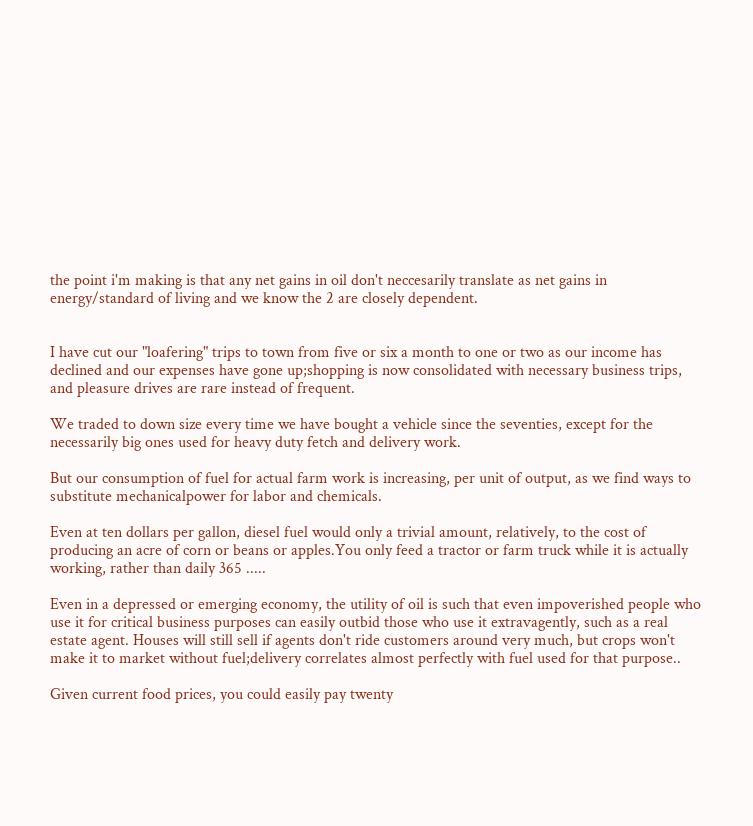the point i'm making is that any net gains in oil don't neccesarily translate as net gains in energy/standard of living and we know the 2 are closely dependent.


I have cut our "loafering" trips to town from five or six a month to one or two as our income has declined and our expenses have gone up;shopping is now consolidated with necessary business trips, and pleasure drives are rare instead of frequent.

We traded to down size every time we have bought a vehicle since the seventies, except for the necessarily big ones used for heavy duty fetch and delivery work.

But our consumption of fuel for actual farm work is increasing, per unit of output, as we find ways to substitute mechanicalpower for labor and chemicals.

Even at ten dollars per gallon, diesel fuel would only a trivial amount, relatively, to the cost of producing an acre of corn or beans or apples.You only feed a tractor or farm truck while it is actually working, rather than daily 365 .....

Even in a depressed or emerging economy, the utility of oil is such that even impoverished people who use it for critical business purposes can easily outbid those who use it extravagently, such as a real estate agent. Houses will still sell if agents don't ride customers around very much, but crops won't make it to market without fuel;delivery correlates almost perfectly with fuel used for that purpose..

Given current food prices, you could easily pay twenty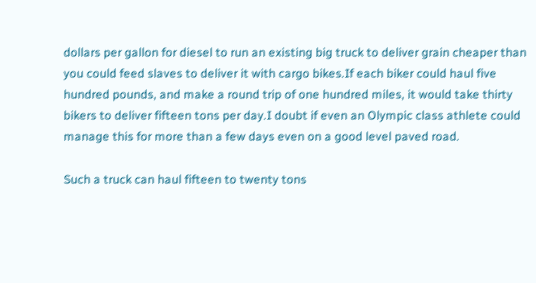dollars per gallon for diesel to run an existing big truck to deliver grain cheaper than you could feed slaves to deliver it with cargo bikes.If each biker could haul five hundred pounds, and make a round trip of one hundred miles, it would take thirty bikers to deliver fifteen tons per day.I doubt if even an Olympic class athlete could manage this for more than a few days even on a good level paved road.

Such a truck can haul fifteen to twenty tons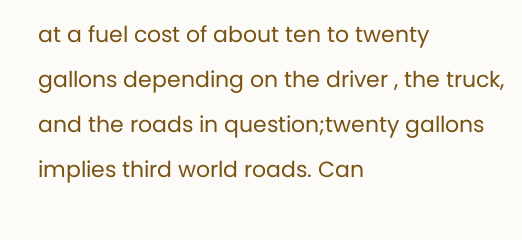at a fuel cost of about ten to twenty gallons depending on the driver , the truck, and the roads in question;twenty gallons implies third world roads. Can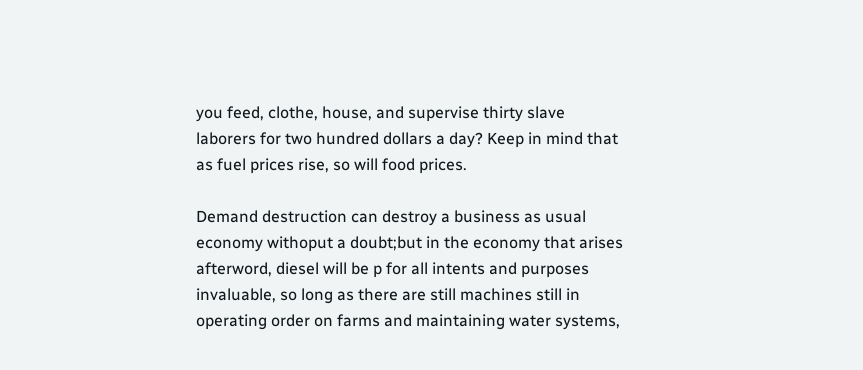you feed, clothe, house, and supervise thirty slave laborers for two hundred dollars a day? Keep in mind that as fuel prices rise, so will food prices.

Demand destruction can destroy a business as usual economy withoput a doubt;but in the economy that arises afterword, diesel will be p for all intents and purposes invaluable, so long as there are still machines still in operating order on farms and maintaining water systems,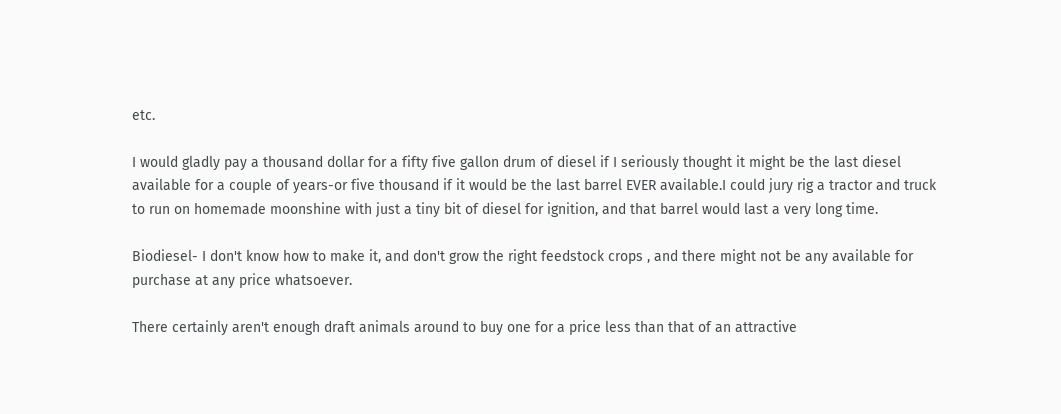etc.

I would gladly pay a thousand dollar for a fifty five gallon drum of diesel if I seriously thought it might be the last diesel available for a couple of years-or five thousand if it would be the last barrel EVER available.I could jury rig a tractor and truck to run on homemade moonshine with just a tiny bit of diesel for ignition, and that barrel would last a very long time.

Biodiesel- I don't know how to make it, and don't grow the right feedstock crops , and there might not be any available for purchase at any price whatsoever.

There certainly aren't enough draft animals around to buy one for a price less than that of an attractive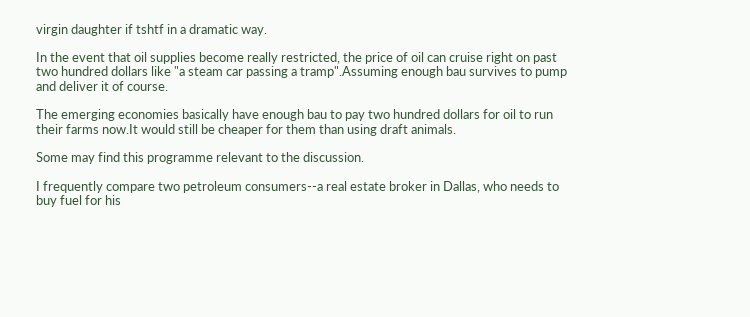virgin daughter if tshtf in a dramatic way.

In the event that oil supplies become really restricted, the price of oil can cruise right on past two hundred dollars like "a steam car passing a tramp".Assuming enough bau survives to pump and deliver it of course.

The emerging economies basically have enough bau to pay two hundred dollars for oil to run their farms now.It would still be cheaper for them than using draft animals.

Some may find this programme relevant to the discussion.

I frequently compare two petroleum consumers--a real estate broker in Dallas, who needs to buy fuel for his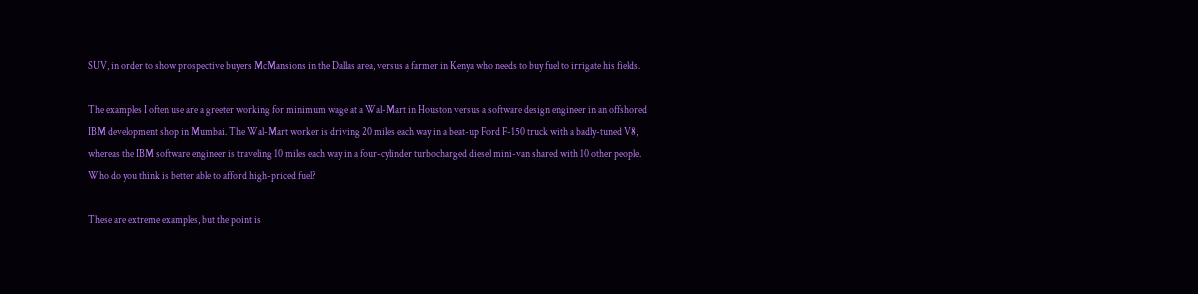SUV, in order to show prospective buyers McMansions in the Dallas area, versus a farmer in Kenya who needs to buy fuel to irrigate his fields.

The examples I often use are a greeter working for minimum wage at a Wal-Mart in Houston versus a software design engineer in an offshored IBM development shop in Mumbai. The Wal-Mart worker is driving 20 miles each way in a beat-up Ford F-150 truck with a badly-tuned V8, whereas the IBM software engineer is traveling 10 miles each way in a four-cylinder turbocharged diesel mini-van shared with 10 other people. Who do you think is better able to afford high-priced fuel?

These are extreme examples, but the point is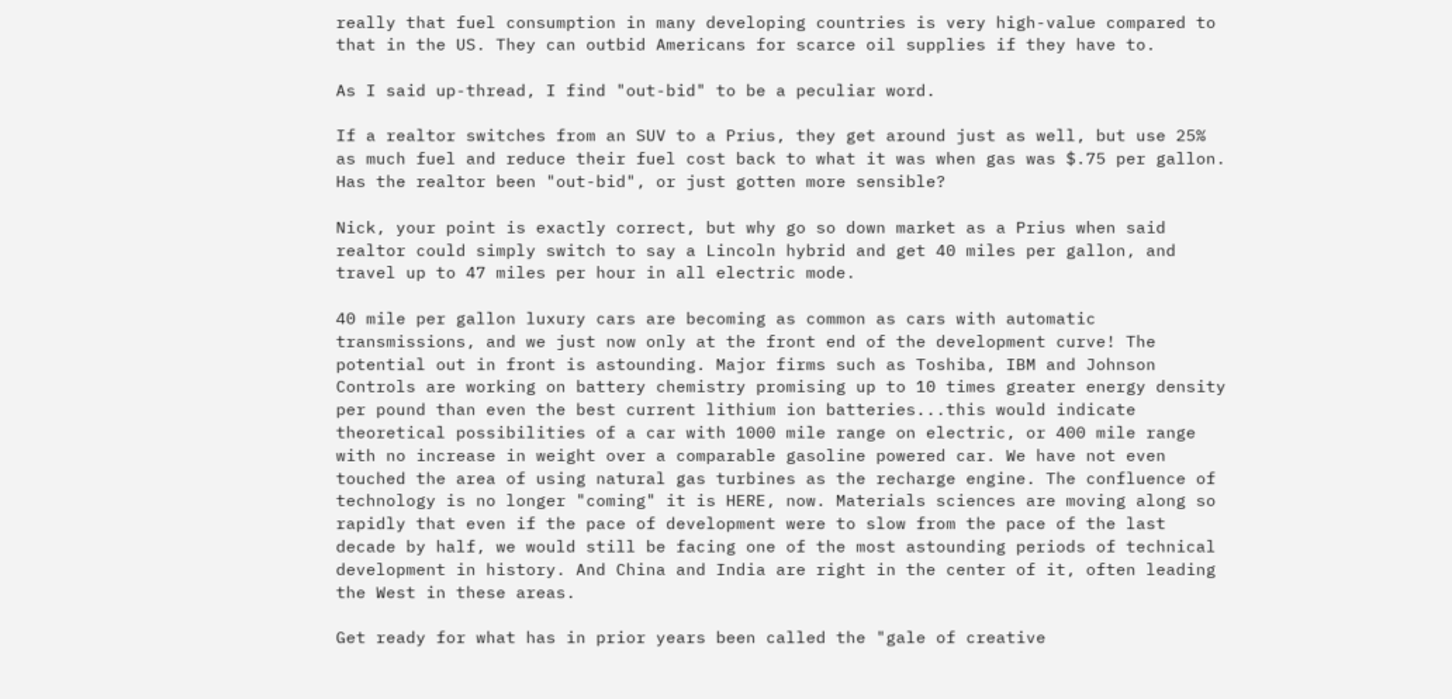really that fuel consumption in many developing countries is very high-value compared to that in the US. They can outbid Americans for scarce oil supplies if they have to.

As I said up-thread, I find "out-bid" to be a peculiar word.

If a realtor switches from an SUV to a Prius, they get around just as well, but use 25% as much fuel and reduce their fuel cost back to what it was when gas was $.75 per gallon. Has the realtor been "out-bid", or just gotten more sensible?

Nick, your point is exactly correct, but why go so down market as a Prius when said realtor could simply switch to say a Lincoln hybrid and get 40 miles per gallon, and travel up to 47 miles per hour in all electric mode.

40 mile per gallon luxury cars are becoming as common as cars with automatic transmissions, and we just now only at the front end of the development curve! The potential out in front is astounding. Major firms such as Toshiba, IBM and Johnson Controls are working on battery chemistry promising up to 10 times greater energy density per pound than even the best current lithium ion batteries...this would indicate theoretical possibilities of a car with 1000 mile range on electric, or 400 mile range with no increase in weight over a comparable gasoline powered car. We have not even touched the area of using natural gas turbines as the recharge engine. The confluence of technology is no longer "coming" it is HERE, now. Materials sciences are moving along so rapidly that even if the pace of development were to slow from the pace of the last decade by half, we would still be facing one of the most astounding periods of technical development in history. And China and India are right in the center of it, often leading the West in these areas.

Get ready for what has in prior years been called the "gale of creative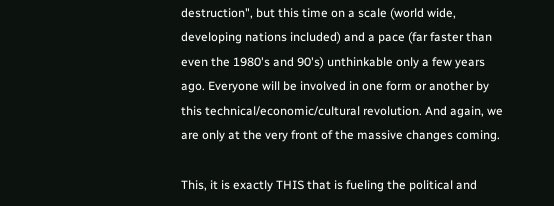destruction", but this time on a scale (world wide, developing nations included) and a pace (far faster than even the 1980's and 90's) unthinkable only a few years ago. Everyone will be involved in one form or another by this technical/economic/cultural revolution. And again, we are only at the very front of the massive changes coming.

This, it is exactly THIS that is fueling the political and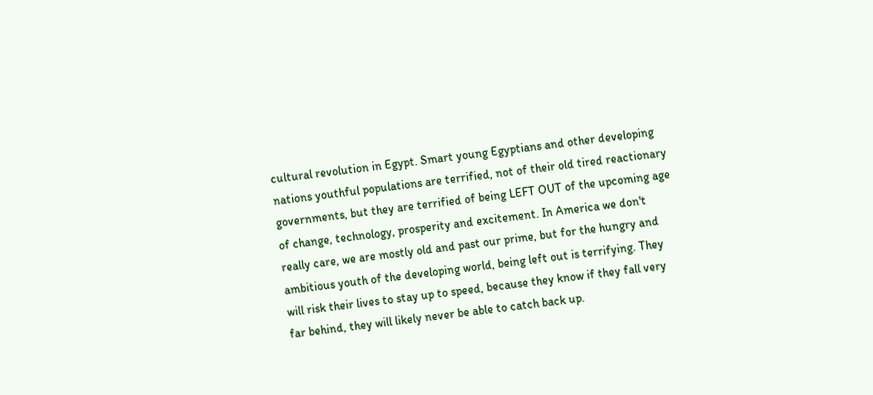cultural revolution in Egypt. Smart young Egyptians and other developing nations youthful populations are terrified, not of their old tired reactionary governments, but they are terrified of being LEFT OUT of the upcoming age of change, technology, prosperity and excitement. In America we don't really care, we are mostly old and past our prime, but for the hungry and ambitious youth of the developing world, being left out is terrifying. They will risk their lives to stay up to speed, because they know if they fall very far behind, they will likely never be able to catch back up.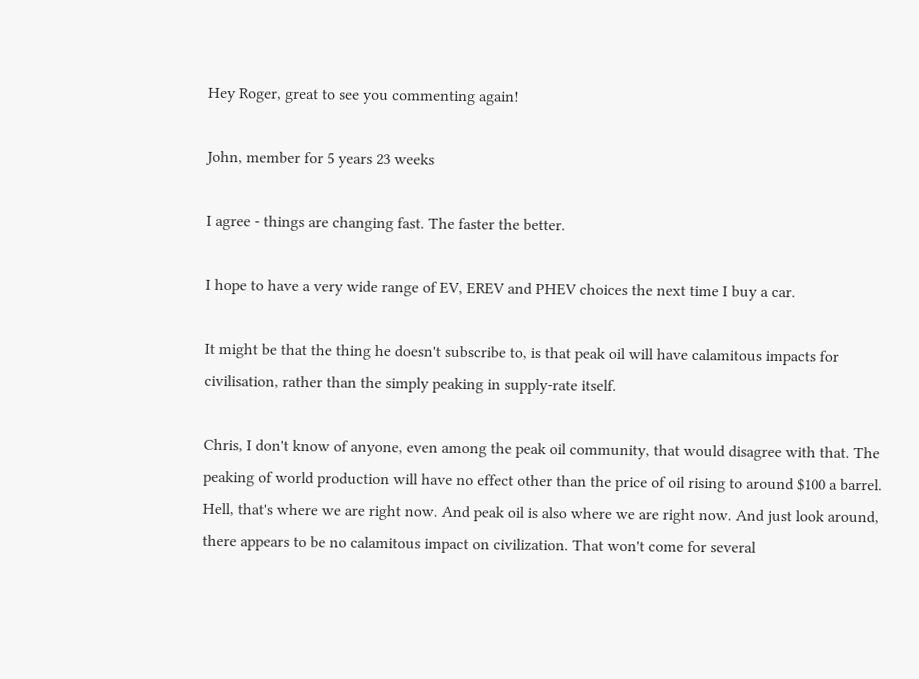Hey Roger, great to see you commenting again!

John, member for 5 years 23 weeks

I agree - things are changing fast. The faster the better.

I hope to have a very wide range of EV, EREV and PHEV choices the next time I buy a car.

It might be that the thing he doesn't subscribe to, is that peak oil will have calamitous impacts for civilisation, rather than the simply peaking in supply-rate itself.

Chris, I don't know of anyone, even among the peak oil community, that would disagree with that. The peaking of world production will have no effect other than the price of oil rising to around $100 a barrel. Hell, that's where we are right now. And peak oil is also where we are right now. And just look around, there appears to be no calamitous impact on civilization. That won't come for several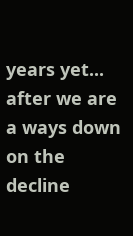years yet... after we are a ways down on the decline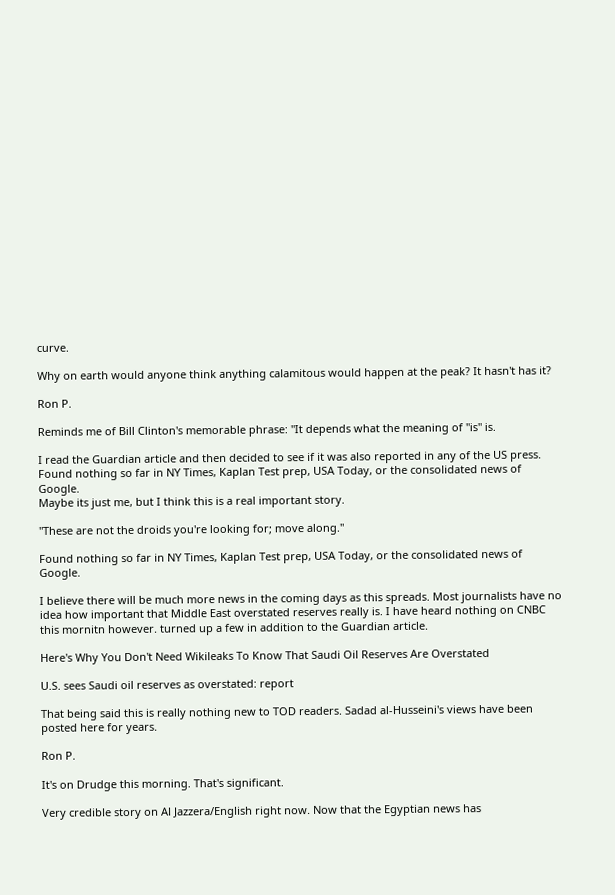curve.

Why on earth would anyone think anything calamitous would happen at the peak? It hasn't has it?

Ron P.

Reminds me of Bill Clinton's memorable phrase: "It depends what the meaning of "is" is.

I read the Guardian article and then decided to see if it was also reported in any of the US press. Found nothing so far in NY Times, Kaplan Test prep, USA Today, or the consolidated news of Google.
Maybe its just me, but I think this is a real important story.

"These are not the droids you're looking for; move along."

Found nothing so far in NY Times, Kaplan Test prep, USA Today, or the consolidated news of Google.

I believe there will be much more news in the coming days as this spreads. Most journalists have no idea how important that Middle East overstated reserves really is. I have heard nothing on CNBC this mornitn however. turned up a few in addition to the Guardian article.

Here's Why You Don't Need Wikileaks To Know That Saudi Oil Reserves Are Overstated

U.S. sees Saudi oil reserves as overstated: report

That being said this is really nothing new to TOD readers. Sadad al-Husseini's views have been posted here for years.

Ron P.

It's on Drudge this morning. That's significant.

Very credible story on Al Jazzera/English right now. Now that the Egyptian news has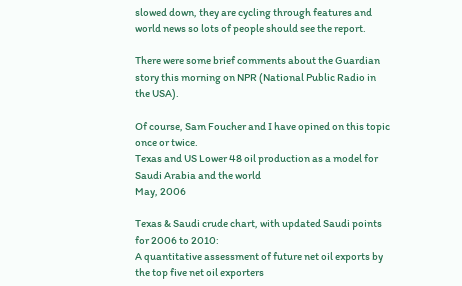slowed down, they are cycling through features and world news so lots of people should see the report.

There were some brief comments about the Guardian story this morning on NPR (National Public Radio in the USA).

Of course, Sam Foucher and I have opined on this topic once or twice.
Texas and US Lower 48 oil production as a model for Saudi Arabia and the world
May, 2006

Texas & Saudi crude chart, with updated Saudi points for 2006 to 2010:
A quantitative assessment of future net oil exports by the top five net oil exporters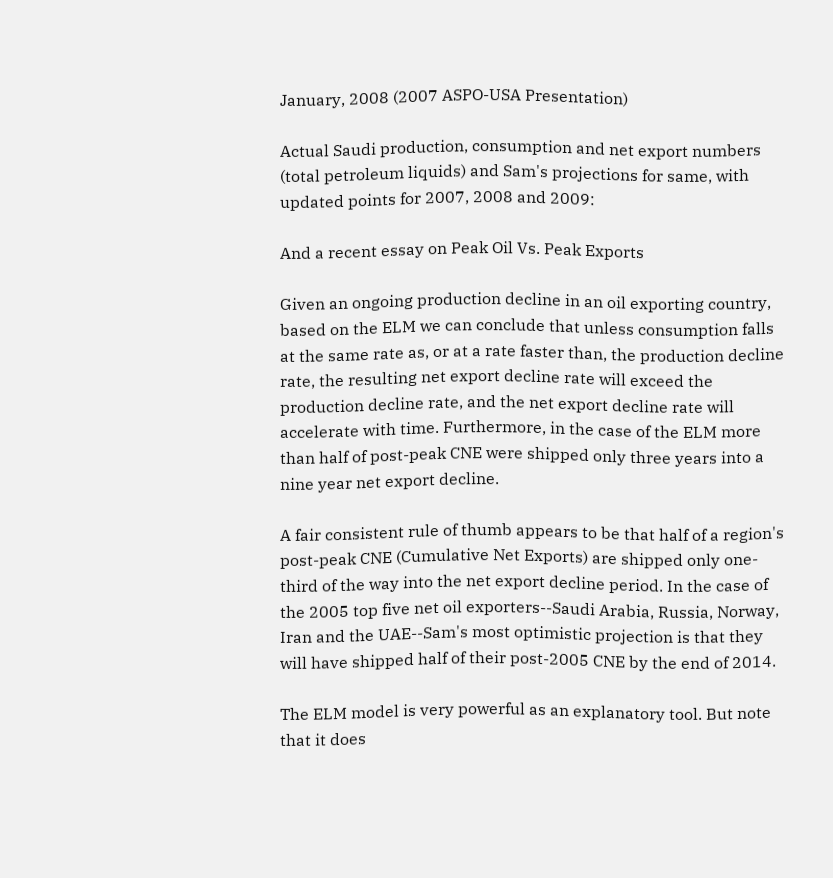January, 2008 (2007 ASPO-USA Presentation)

Actual Saudi production, consumption and net export numbers (total petroleum liquids) and Sam's projections for same, with updated points for 2007, 2008 and 2009:

And a recent essay on Peak Oil Vs. Peak Exports

Given an ongoing production decline in an oil exporting country, based on the ELM we can conclude that unless consumption falls at the same rate as, or at a rate faster than, the production decline rate, the resulting net export decline rate will exceed the production decline rate, and the net export decline rate will accelerate with time. Furthermore, in the case of the ELM more than half of post-peak CNE were shipped only three years into a nine year net export decline.

A fair consistent rule of thumb appears to be that half of a region's post-peak CNE (Cumulative Net Exports) are shipped only one-third of the way into the net export decline period. In the case of the 2005 top five net oil exporters--Saudi Arabia, Russia, Norway, Iran and the UAE--Sam's most optimistic projection is that they will have shipped half of their post-2005 CNE by the end of 2014.

The ELM model is very powerful as an explanatory tool. But note that it does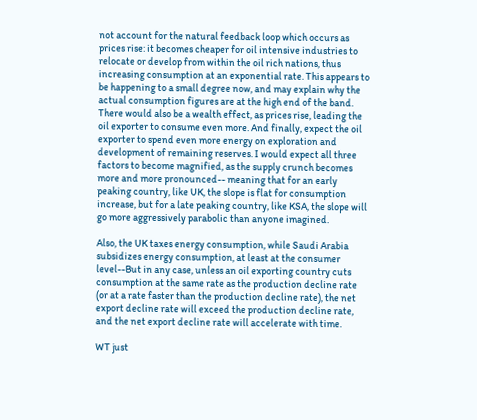not account for the natural feedback loop which occurs as prices rise: it becomes cheaper for oil intensive industries to relocate or develop from within the oil rich nations, thus increasing consumption at an exponential rate. This appears to be happening to a small degree now, and may explain why the actual consumption figures are at the high end of the band. There would also be a wealth effect, as prices rise, leading the oil exporter to consume even more. And finally, expect the oil exporter to spend even more energy on exploration and development of remaining reserves. I would expect all three factors to become magnified, as the supply crunch becomes more and more pronounced-- meaning that for an early peaking country, like UK, the slope is flat for consumption increase, but for a late peaking country, like KSA, the slope will go more aggressively parabolic than anyone imagined.

Also, the UK taxes energy consumption, while Saudi Arabia subsidizes energy consumption, at least at the consumer level--But in any case, unless an oil exporting country cuts consumption at the same rate as the production decline rate (or at a rate faster than the production decline rate), the net export decline rate will exceed the production decline rate, and the net export decline rate will accelerate with time.

WT just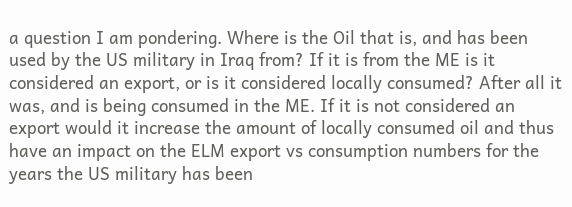a question I am pondering. Where is the Oil that is, and has been used by the US military in Iraq from? If it is from the ME is it considered an export, or is it considered locally consumed? After all it was, and is being consumed in the ME. If it is not considered an export would it increase the amount of locally consumed oil and thus have an impact on the ELM export vs consumption numbers for the years the US military has been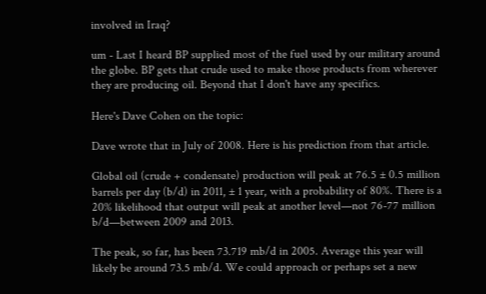involved in Iraq?

um - Last I heard BP supplied most of the fuel used by our military around the globe. BP gets that crude used to make those products from wherever they are producing oil. Beyond that I don't have any specifics.

Here's Dave Cohen on the topic:

Dave wrote that in July of 2008. Here is his prediction from that article.

Global oil (crude + condensate) production will peak at 76.5 ± 0.5 million barrels per day (b/d) in 2011, ± 1 year, with a probability of 80%. There is a 20% likelihood that output will peak at another level—not 76-77 million b/d—between 2009 and 2013.

The peak, so far, has been 73.719 mb/d in 2005. Average this year will likely be around 73.5 mb/d. We could approach or perhaps set a new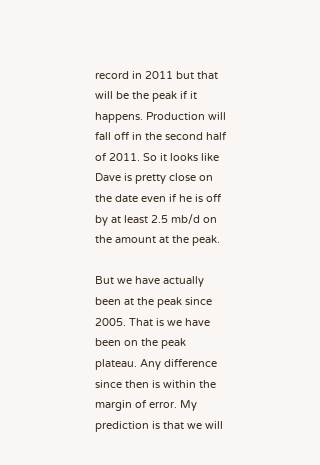record in 2011 but that will be the peak if it happens. Production will fall off in the second half of 2011. So it looks like Dave is pretty close on the date even if he is off by at least 2.5 mb/d on the amount at the peak.

But we have actually been at the peak since 2005. That is we have been on the peak plateau. Any difference since then is within the margin of error. My prediction is that we will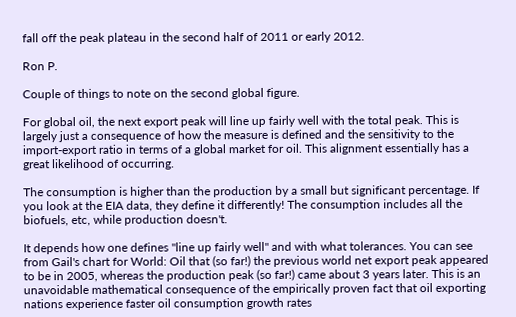fall off the peak plateau in the second half of 2011 or early 2012.

Ron P.

Couple of things to note on the second global figure.

For global oil, the next export peak will line up fairly well with the total peak. This is largely just a consequence of how the measure is defined and the sensitivity to the import-export ratio in terms of a global market for oil. This alignment essentially has a great likelihood of occurring.

The consumption is higher than the production by a small but significant percentage. If you look at the EIA data, they define it differently! The consumption includes all the biofuels, etc, while production doesn't.

It depends how one defines "line up fairly well" and with what tolerances. You can see from Gail's chart for World: Oil that (so far!) the previous world net export peak appeared to be in 2005, whereas the production peak (so far!) came about 3 years later. This is an unavoidable mathematical consequence of the empirically proven fact that oil exporting nations experience faster oil consumption growth rates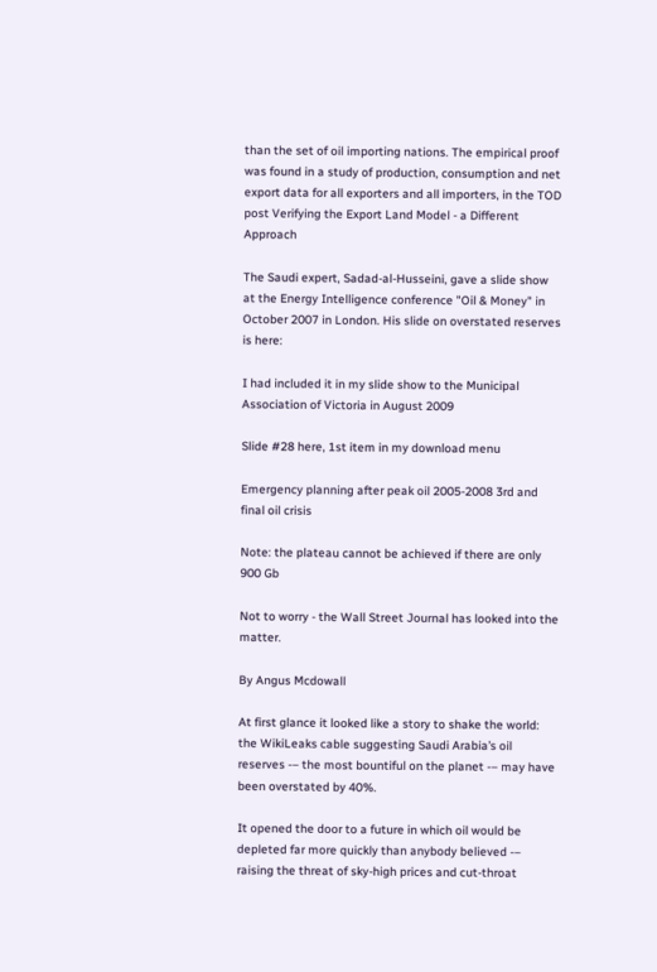than the set of oil importing nations. The empirical proof was found in a study of production, consumption and net export data for all exporters and all importers, in the TOD post Verifying the Export Land Model - a Different Approach

The Saudi expert, Sadad-al-Husseini, gave a slide show at the Energy Intelligence conference "Oil & Money" in October 2007 in London. His slide on overstated reserves is here:

I had included it in my slide show to the Municipal Association of Victoria in August 2009

Slide #28 here, 1st item in my download menu

Emergency planning after peak oil 2005-2008 3rd and final oil crisis

Note: the plateau cannot be achieved if there are only 900 Gb

Not to worry - the Wall Street Journal has looked into the matter.

By Angus Mcdowall

At first glance it looked like a story to shake the world: the WikiLeaks cable suggesting Saudi Arabia’s oil reserves -– the most bountiful on the planet -– may have been overstated by 40%.

It opened the door to a future in which oil would be depleted far more quickly than anybody believed -– raising the threat of sky-high prices and cut-throat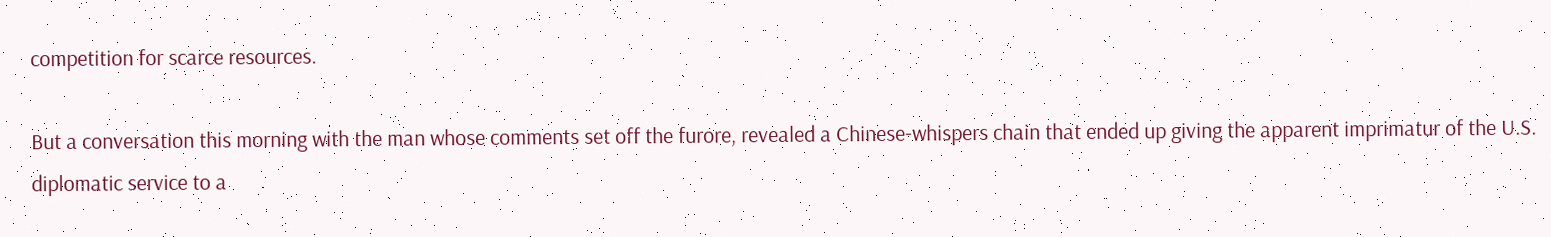competition for scarce resources.

But a conversation this morning with the man whose comments set off the furore, revealed a Chinese-whispers chain that ended up giving the apparent imprimatur of the U.S. diplomatic service to a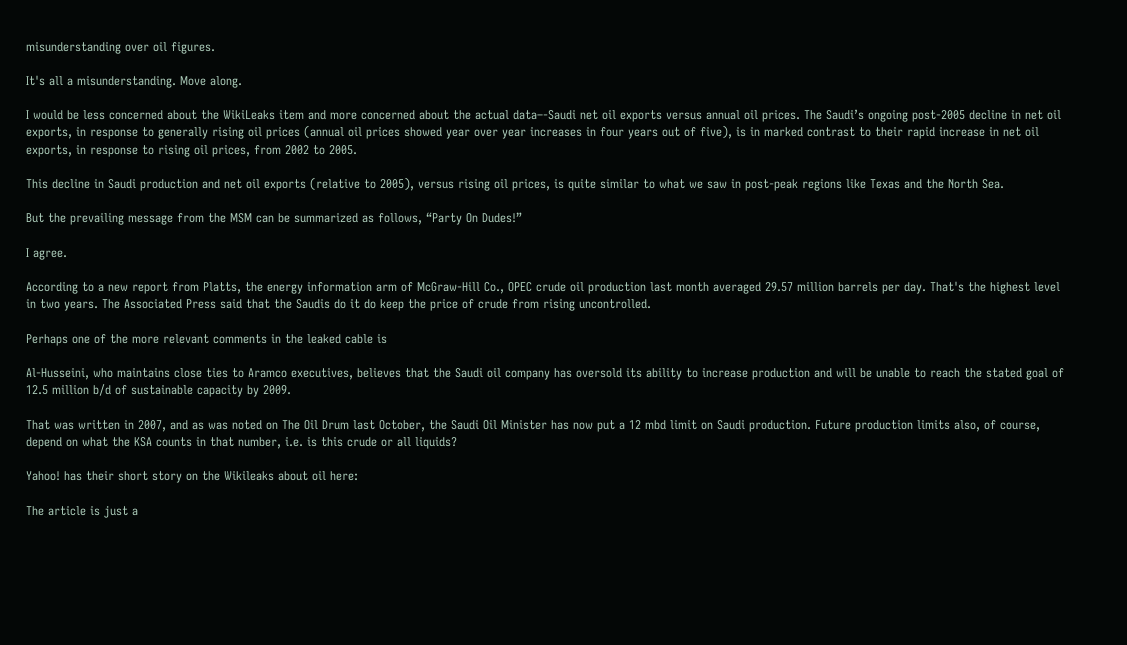misunderstanding over oil figures.

It's all a misunderstanding. Move along.

I would be less concerned about the WikiLeaks item and more concerned about the actual data–-Saudi net oil exports versus annual oil prices. The Saudi’s ongoing post-2005 decline in net oil exports, in response to generally rising oil prices (annual oil prices showed year over year increases in four years out of five), is in marked contrast to their rapid increase in net oil exports, in response to rising oil prices, from 2002 to 2005.

This decline in Saudi production and net oil exports (relative to 2005), versus rising oil prices, is quite similar to what we saw in post-peak regions like Texas and the North Sea.

But the prevailing message from the MSM can be summarized as follows, “Party On Dudes!”

I agree.

According to a new report from Platts, the energy information arm of McGraw-Hill Co., OPEC crude oil production last month averaged 29.57 million barrels per day. That's the highest level in two years. The Associated Press said that the Saudis do it do keep the price of crude from rising uncontrolled.

Perhaps one of the more relevant comments in the leaked cable is

Al-Husseini, who maintains close ties to Aramco executives, believes that the Saudi oil company has oversold its ability to increase production and will be unable to reach the stated goal of 12.5 million b/d of sustainable capacity by 2009.

That was written in 2007, and as was noted on The Oil Drum last October, the Saudi Oil Minister has now put a 12 mbd limit on Saudi production. Future production limits also, of course, depend on what the KSA counts in that number, i.e. is this crude or all liquids?

Yahoo! has their short story on the Wikileaks about oil here:

The article is just a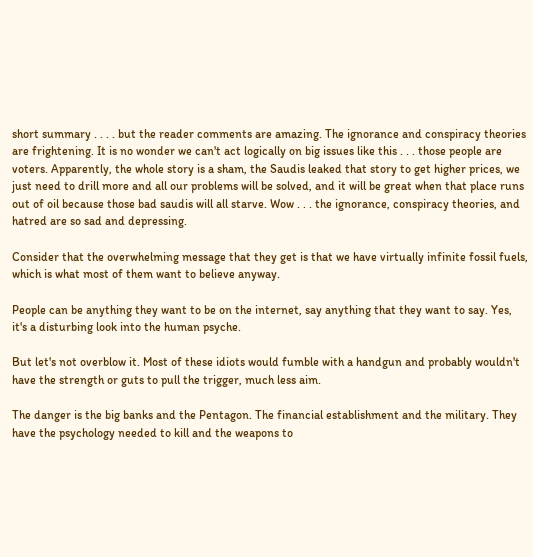short summary . . . . but the reader comments are amazing. The ignorance and conspiracy theories are frightening. It is no wonder we can't act logically on big issues like this . . . those people are voters. Apparently, the whole story is a sham, the Saudis leaked that story to get higher prices, we just need to drill more and all our problems will be solved, and it will be great when that place runs out of oil because those bad saudis will all starve. Wow . . . the ignorance, conspiracy theories, and hatred are so sad and depressing.

Consider that the overwhelming message that they get is that we have virtually infinite fossil fuels, which is what most of them want to believe anyway.

People can be anything they want to be on the internet, say anything that they want to say. Yes, it's a disturbing look into the human psyche.

But let's not overblow it. Most of these idiots would fumble with a handgun and probably wouldn't have the strength or guts to pull the trigger, much less aim.

The danger is the big banks and the Pentagon. The financial establishment and the military. They have the psychology needed to kill and the weapons to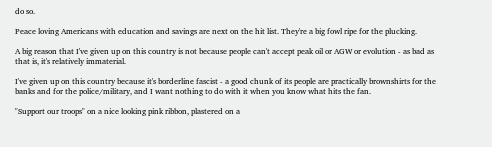do so.

Peace loving Americans with education and savings are next on the hit list. They're a big fowl ripe for the plucking.

A big reason that I've given up on this country is not because people can't accept peak oil or AGW or evolution - as bad as that is, it's relatively immaterial.

I've given up on this country because it's borderline fascist - a good chunk of its people are practically brownshirts for the banks and for the police/military, and I want nothing to do with it when you know what hits the fan.

"Support our troops" on a nice looking pink ribbon, plastered on a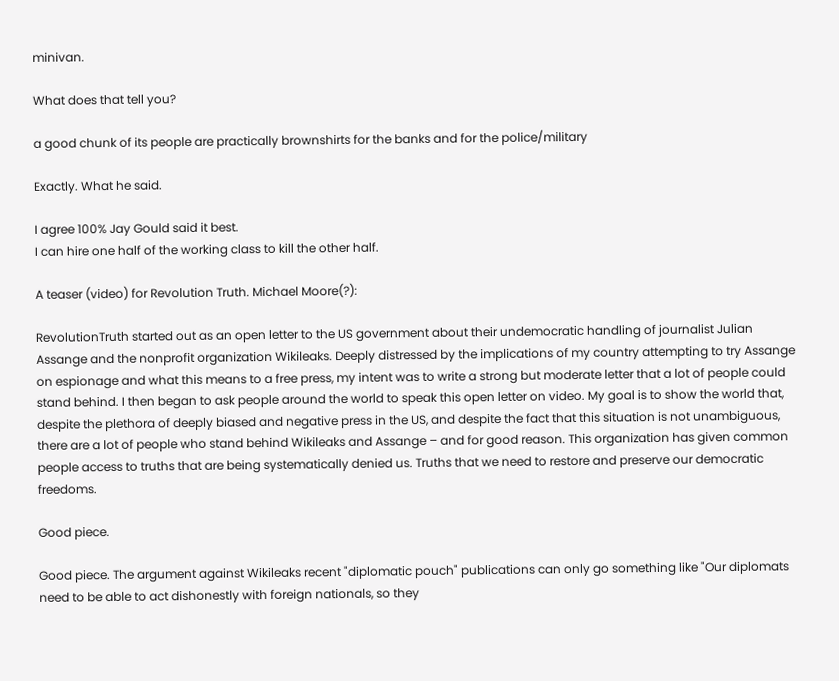minivan.

What does that tell you?

a good chunk of its people are practically brownshirts for the banks and for the police/military

Exactly. What he said.

I agree 100% Jay Gould said it best.
I can hire one half of the working class to kill the other half.

A teaser (video) for Revolution Truth. Michael Moore(?):

RevolutionTruth started out as an open letter to the US government about their undemocratic handling of journalist Julian Assange and the nonprofit organization Wikileaks. Deeply distressed by the implications of my country attempting to try Assange on espionage and what this means to a free press, my intent was to write a strong but moderate letter that a lot of people could stand behind. I then began to ask people around the world to speak this open letter on video. My goal is to show the world that, despite the plethora of deeply biased and negative press in the US, and despite the fact that this situation is not unambiguous, there are a lot of people who stand behind Wikileaks and Assange – and for good reason. This organization has given common people access to truths that are being systematically denied us. Truths that we need to restore and preserve our democratic freedoms.

Good piece.

Good piece. The argument against Wikileaks recent "diplomatic pouch" publications can only go something like "Our diplomats need to be able to act dishonestly with foreign nationals, so they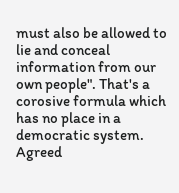must also be allowed to lie and conceal information from our own people". That's a corosive formula which has no place in a democratic system. Agreed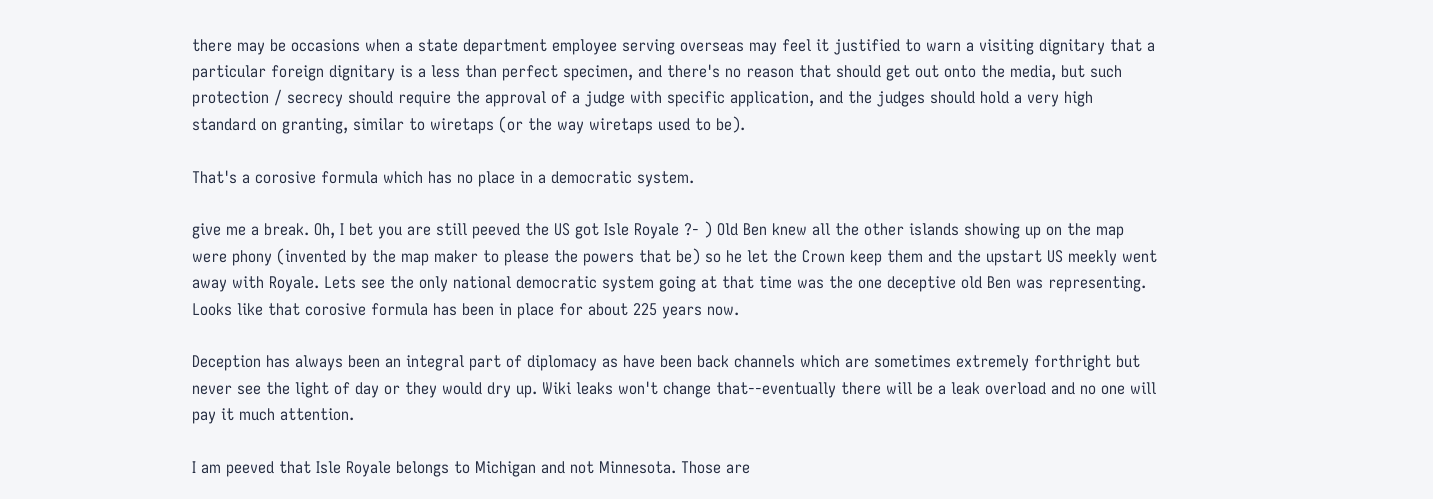there may be occasions when a state department employee serving overseas may feel it justified to warn a visiting dignitary that a particular foreign dignitary is a less than perfect specimen, and there's no reason that should get out onto the media, but such protection / secrecy should require the approval of a judge with specific application, and the judges should hold a very high standard on granting, similar to wiretaps (or the way wiretaps used to be).

That's a corosive formula which has no place in a democratic system.

give me a break. Oh, I bet you are still peeved the US got Isle Royale ?- ) Old Ben knew all the other islands showing up on the map were phony (invented by the map maker to please the powers that be) so he let the Crown keep them and the upstart US meekly went away with Royale. Lets see the only national democratic system going at that time was the one deceptive old Ben was representing. Looks like that corosive formula has been in place for about 225 years now.

Deception has always been an integral part of diplomacy as have been back channels which are sometimes extremely forthright but never see the light of day or they would dry up. Wiki leaks won't change that--eventually there will be a leak overload and no one will pay it much attention.

I am peeved that Isle Royale belongs to Michigan and not Minnesota. Those are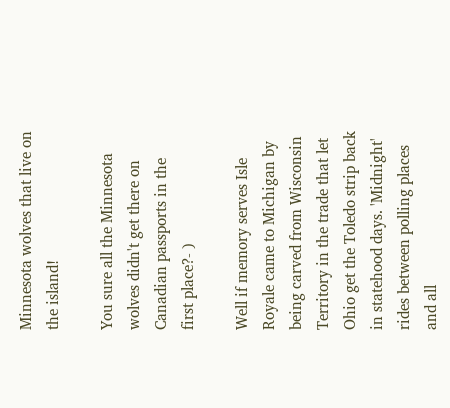Minnesota wolves that live on the island!

You sure all the Minnesota wolves didn't get there on Canadian passports in the first place?- )

Well if memory serves Isle Royale came to Michigan by being carved from Wisconsin Territory in the trade that let Ohio get the Toledo strip back in statehood days. 'Midnight' rides between polling places and all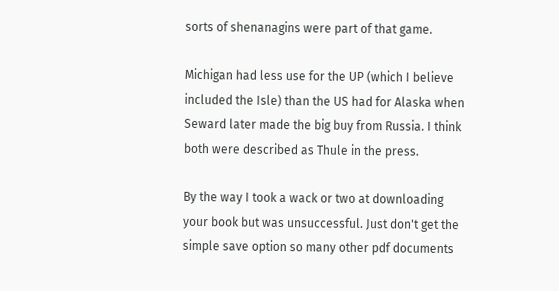sorts of shenanagins were part of that game.

Michigan had less use for the UP (which I believe included the Isle) than the US had for Alaska when Seward later made the big buy from Russia. I think both were described as Thule in the press.

By the way I took a wack or two at downloading your book but was unsuccessful. Just don't get the simple save option so many other pdf documents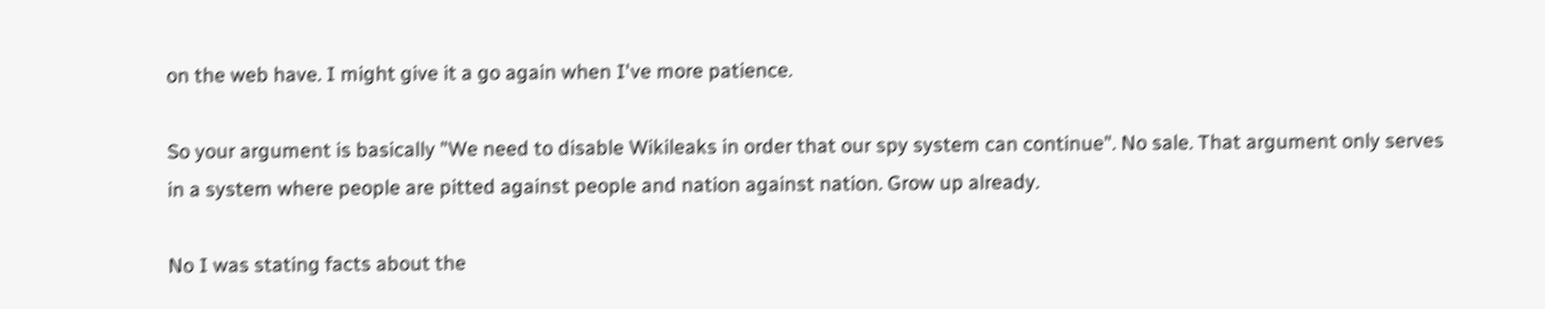on the web have. I might give it a go again when I've more patience.

So your argument is basically "We need to disable Wikileaks in order that our spy system can continue". No sale. That argument only serves in a system where people are pitted against people and nation against nation. Grow up already.

No I was stating facts about the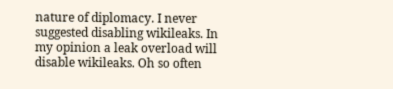nature of diplomacy. I never suggested disabling wikileaks. In my opinion a leak overload will disable wikileaks. Oh so often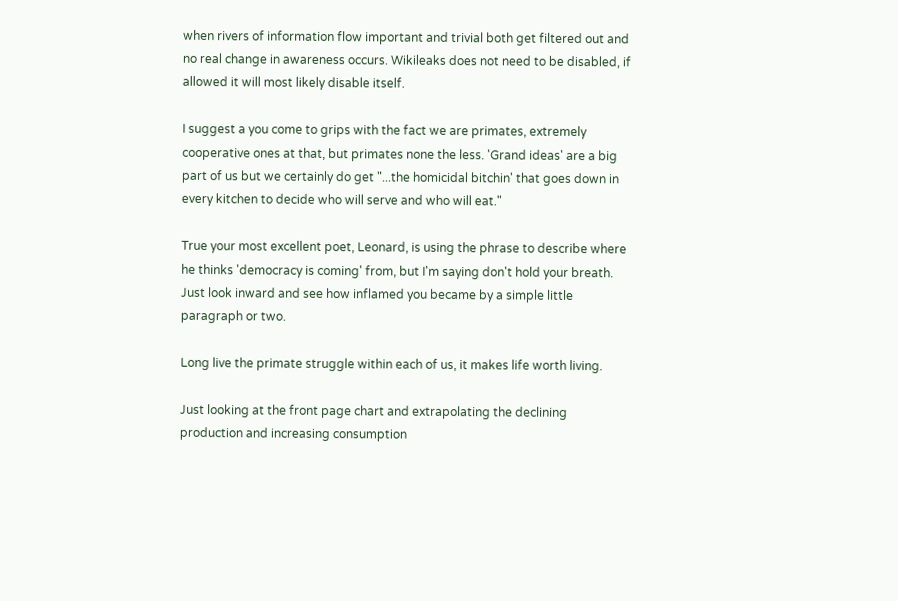when rivers of information flow important and trivial both get filtered out and no real change in awareness occurs. Wikileaks does not need to be disabled, if allowed it will most likely disable itself.

I suggest a you come to grips with the fact we are primates, extremely cooperative ones at that, but primates none the less. 'Grand ideas' are a big part of us but we certainly do get "...the homicidal bitchin' that goes down in every kitchen to decide who will serve and who will eat."

True your most excellent poet, Leonard, is using the phrase to describe where he thinks 'democracy is coming' from, but I'm saying don't hold your breath. Just look inward and see how inflamed you became by a simple little paragraph or two.

Long live the primate struggle within each of us, it makes life worth living.

Just looking at the front page chart and extrapolating the declining production and increasing consumption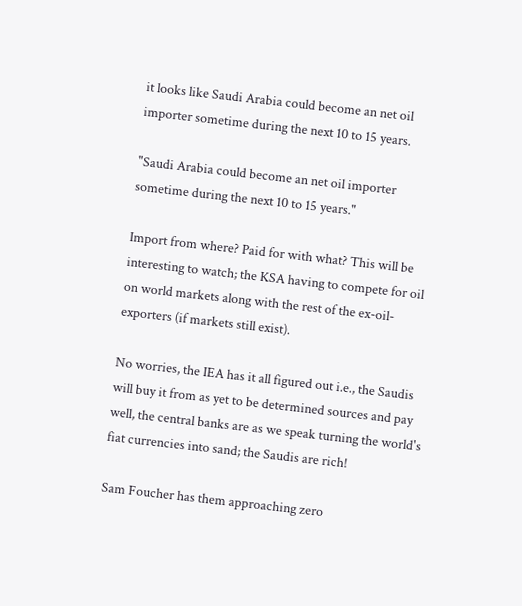it looks like Saudi Arabia could become an net oil importer sometime during the next 10 to 15 years.

"Saudi Arabia could become an net oil importer sometime during the next 10 to 15 years."

Import from where? Paid for with what? This will be interesting to watch; the KSA having to compete for oil on world markets along with the rest of the ex-oil-exporters (if markets still exist).

No worries, the IEA has it all figured out i.e., the Saudis will buy it from as yet to be determined sources and pay well, the central banks are as we speak turning the world's fiat currencies into sand; the Saudis are rich!

Sam Foucher has them approaching zero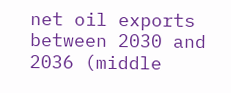net oil exports between 2030 and 2036 (middle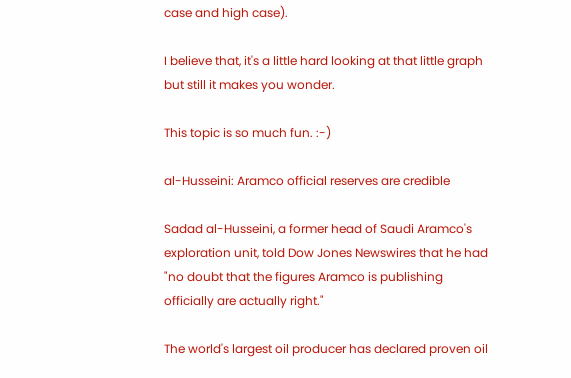case and high case).

I believe that, it's a little hard looking at that little graph but still it makes you wonder.

This topic is so much fun. :-)

al-Husseini: Aramco official reserves are credible

Sadad al-Husseini, a former head of Saudi Aramco's exploration unit, told Dow Jones Newswires that he had "no doubt that the figures Aramco is publishing officially are actually right."

The world's largest oil producer has declared proven oil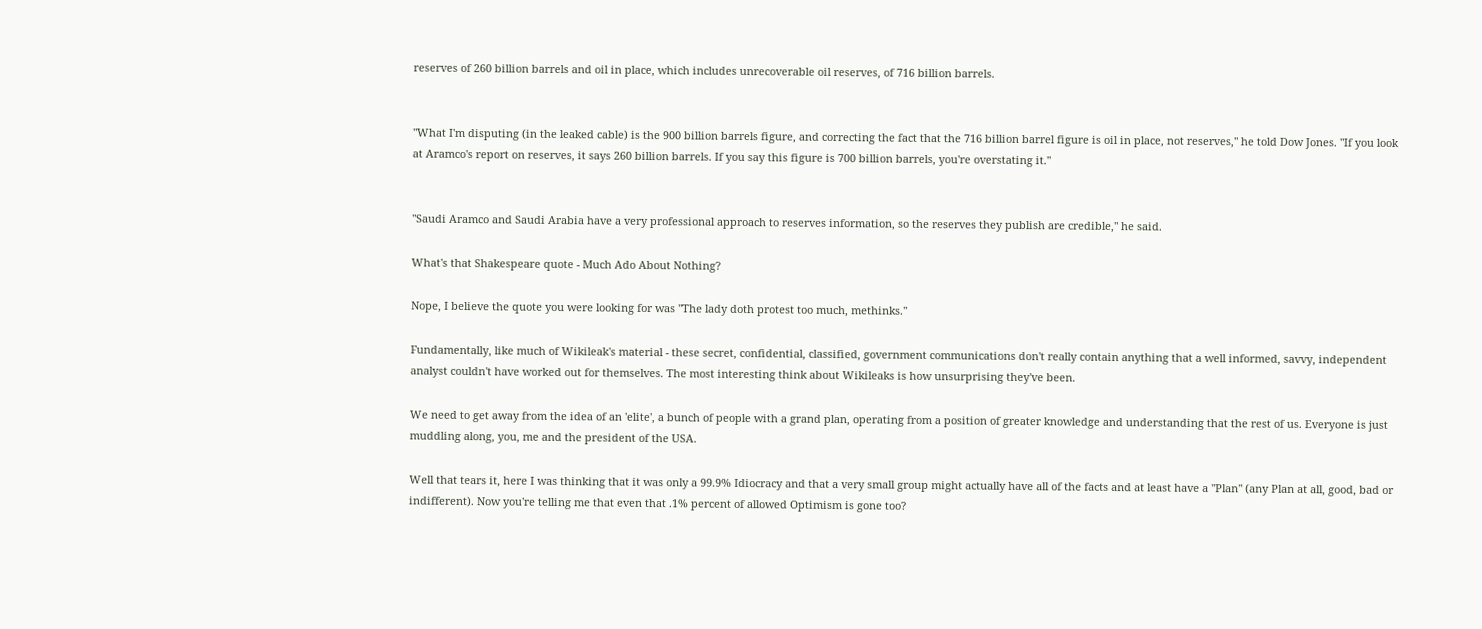reserves of 260 billion barrels and oil in place, which includes unrecoverable oil reserves, of 716 billion barrels.


"What I'm disputing (in the leaked cable) is the 900 billion barrels figure, and correcting the fact that the 716 billion barrel figure is oil in place, not reserves," he told Dow Jones. "If you look at Aramco's report on reserves, it says 260 billion barrels. If you say this figure is 700 billion barrels, you're overstating it."


"Saudi Aramco and Saudi Arabia have a very professional approach to reserves information, so the reserves they publish are credible," he said.

What's that Shakespeare quote - Much Ado About Nothing?

Nope, I believe the quote you were looking for was "The lady doth protest too much, methinks."

Fundamentally, like much of Wikileak's material - these secret, confidential, classified, government communications don't really contain anything that a well informed, savvy, independent analyst couldn't have worked out for themselves. The most interesting think about Wikileaks is how unsurprising they've been.

We need to get away from the idea of an 'elite', a bunch of people with a grand plan, operating from a position of greater knowledge and understanding that the rest of us. Everyone is just muddling along, you, me and the president of the USA.

Well that tears it, here I was thinking that it was only a 99.9% Idiocracy and that a very small group might actually have all of the facts and at least have a "Plan" (any Plan at all, good, bad or indifferent). Now you're telling me that even that .1% percent of allowed Optimism is gone too?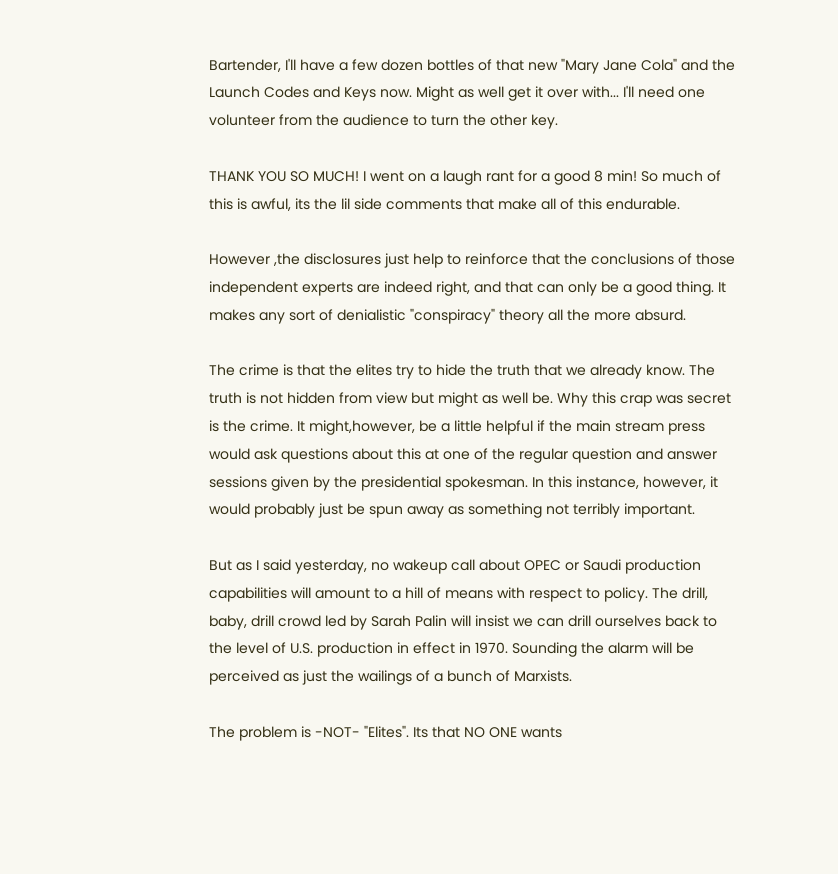Bartender, I'll have a few dozen bottles of that new "Mary Jane Cola" and the Launch Codes and Keys now. Might as well get it over with... I'll need one volunteer from the audience to turn the other key.

THANK YOU SO MUCH! I went on a laugh rant for a good 8 min! So much of this is awful, its the lil side comments that make all of this endurable.

However ,the disclosures just help to reinforce that the conclusions of those independent experts are indeed right, and that can only be a good thing. It makes any sort of denialistic "conspiracy" theory all the more absurd.

The crime is that the elites try to hide the truth that we already know. The truth is not hidden from view but might as well be. Why this crap was secret is the crime. It might,however, be a little helpful if the main stream press would ask questions about this at one of the regular question and answer sessions given by the presidential spokesman. In this instance, however, it would probably just be spun away as something not terribly important.

But as I said yesterday, no wakeup call about OPEC or Saudi production capabilities will amount to a hill of means with respect to policy. The drill, baby, drill crowd led by Sarah Palin will insist we can drill ourselves back to the level of U.S. production in effect in 1970. Sounding the alarm will be perceived as just the wailings of a bunch of Marxists.

The problem is -NOT- "Elites". Its that NO ONE wants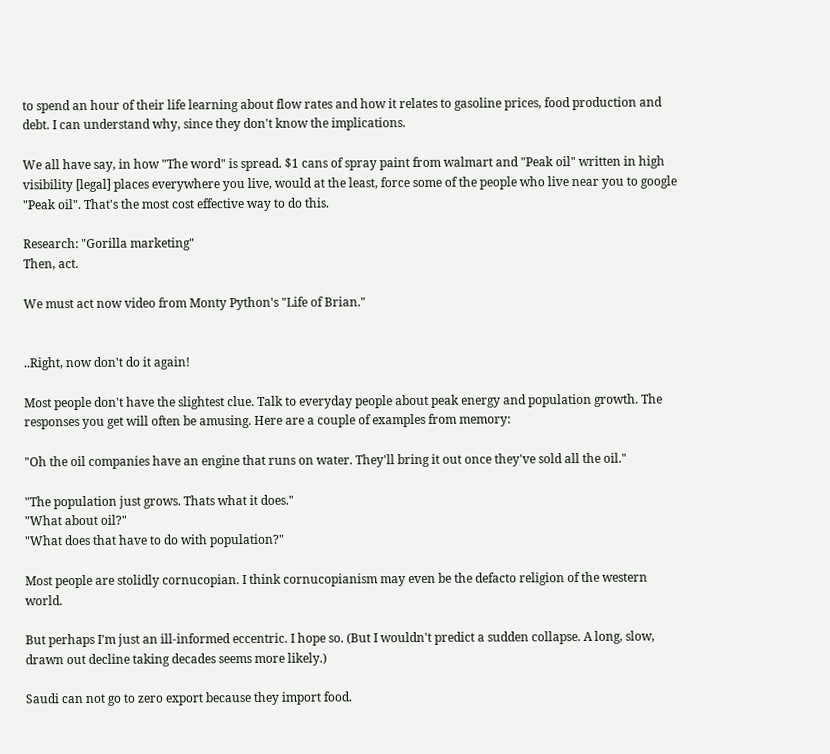to spend an hour of their life learning about flow rates and how it relates to gasoline prices, food production and debt. I can understand why, since they don't know the implications.

We all have say, in how "The word" is spread. $1 cans of spray paint from walmart and "Peak oil" written in high visibility [legal] places everywhere you live, would at the least, force some of the people who live near you to google "Peak oil". That's the most cost effective way to do this.

Research: "Gorilla marketing"
Then, act.

We must act now video from Monty Python's "Life of Brian."


..Right, now don't do it again!

Most people don't have the slightest clue. Talk to everyday people about peak energy and population growth. The responses you get will often be amusing. Here are a couple of examples from memory:

"Oh the oil companies have an engine that runs on water. They'll bring it out once they've sold all the oil."

"The population just grows. Thats what it does."
"What about oil?"
"What does that have to do with population?"

Most people are stolidly cornucopian. I think cornucopianism may even be the defacto religion of the western world.

But perhaps I'm just an ill-informed eccentric. I hope so. (But I wouldn't predict a sudden collapse. A long, slow, drawn out decline taking decades seems more likely.)

Saudi can not go to zero export because they import food.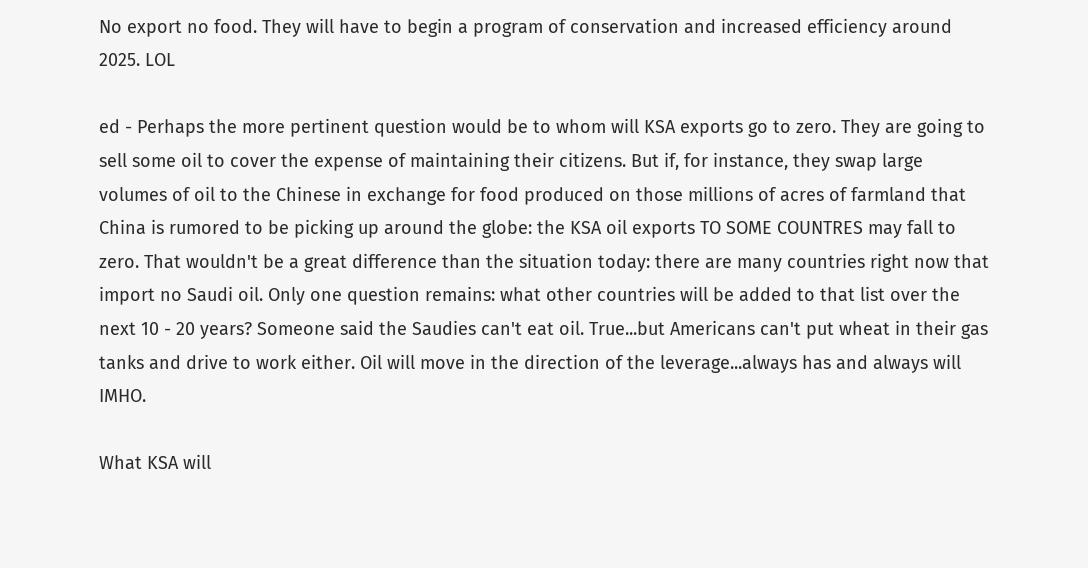No export no food. They will have to begin a program of conservation and increased efficiency around 2025. LOL

ed - Perhaps the more pertinent question would be to whom will KSA exports go to zero. They are going to sell some oil to cover the expense of maintaining their citizens. But if, for instance, they swap large volumes of oil to the Chinese in exchange for food produced on those millions of acres of farmland that China is rumored to be picking up around the globe: the KSA oil exports TO SOME COUNTRES may fall to zero. That wouldn't be a great difference than the situation today: there are many countries right now that import no Saudi oil. Only one question remains: what other countries will be added to that list over the next 10 - 20 years? Someone said the Saudies can't eat oil. True...but Americans can't put wheat in their gas tanks and drive to work either. Oil will move in the direction of the leverage...always has and always will IMHO.

What KSA will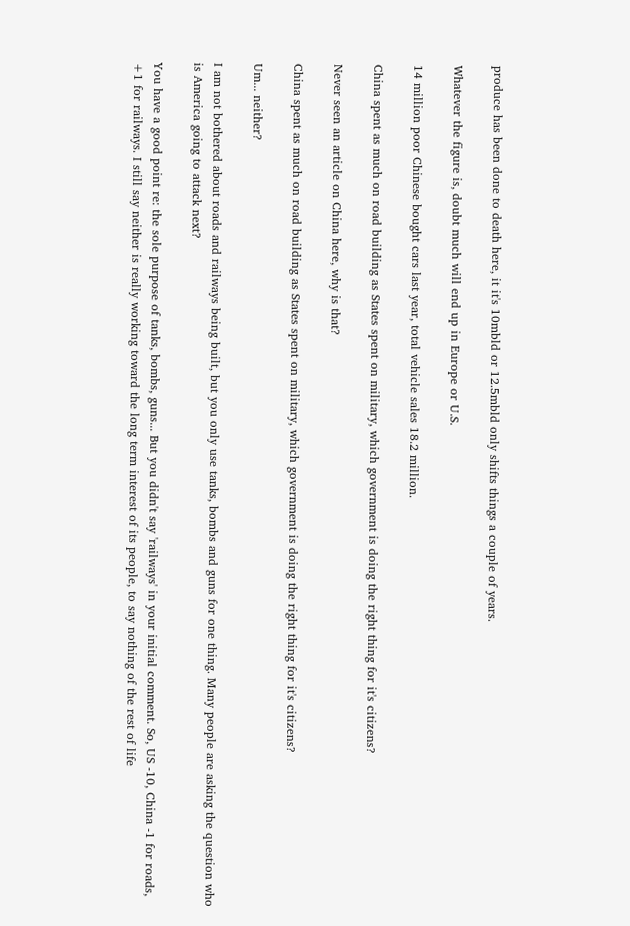produce has been done to death here, it it's 10mbld or 12.5mbld only shifts things a couple of years.

Whatever the figure is, doubt much will end up in Europe or U.S.

14 million poor Chinese bought cars last year, total vehicle sales 18.2 million.

China spent as much on road building as States spent on military, which government is doing the right thing for it's citizens?

Never seen an article on China here, why is that?

China spent as much on road building as States spent on military, which government is doing the right thing for it's citizens?

Um... neither?

I am not bothered about roads and railways being built, but you only use tanks, bombs and guns for one thing. Many people are asking the question who is America going to attack next?

You have a good point re: the sole purpose of tanks, bombs, guns... But you didn't say 'railways' in your initial comment. So, US -10, China -1 for roads, +1 for railways. I still say neither is really working toward the long term interest of its people, to say nothing of the rest of life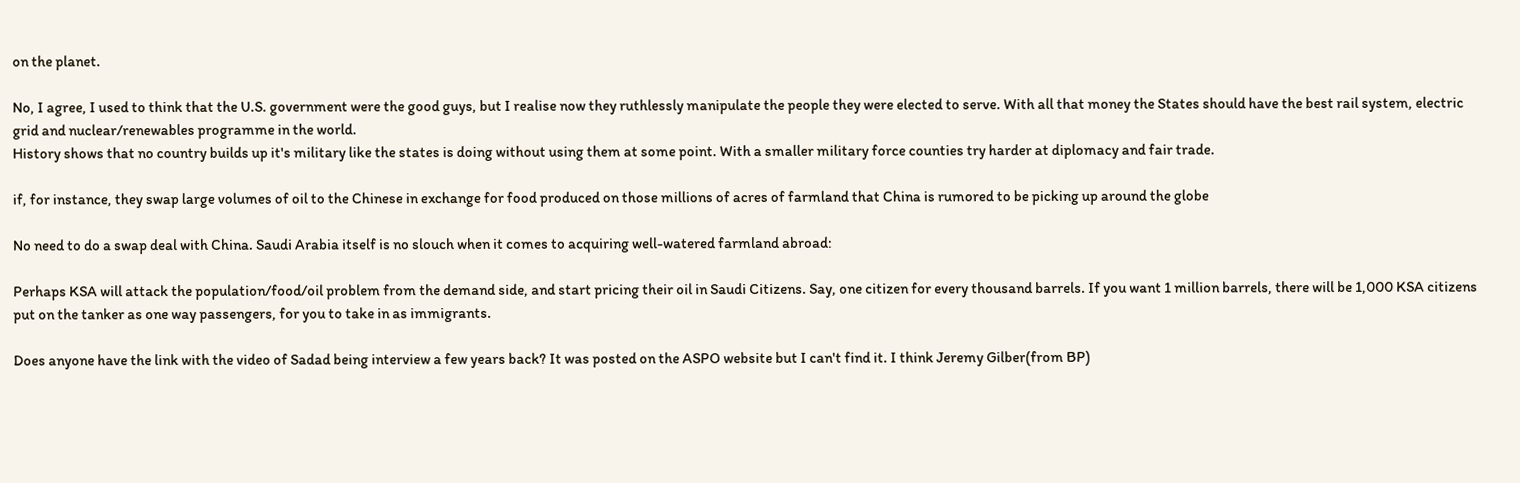on the planet.

No, I agree, I used to think that the U.S. government were the good guys, but I realise now they ruthlessly manipulate the people they were elected to serve. With all that money the States should have the best rail system, electric grid and nuclear/renewables programme in the world.
History shows that no country builds up it's military like the states is doing without using them at some point. With a smaller military force counties try harder at diplomacy and fair trade.

if, for instance, they swap large volumes of oil to the Chinese in exchange for food produced on those millions of acres of farmland that China is rumored to be picking up around the globe

No need to do a swap deal with China. Saudi Arabia itself is no slouch when it comes to acquiring well-watered farmland abroad:

Perhaps KSA will attack the population/food/oil problem from the demand side, and start pricing their oil in Saudi Citizens. Say, one citizen for every thousand barrels. If you want 1 million barrels, there will be 1,000 KSA citizens put on the tanker as one way passengers, for you to take in as immigrants.

Does anyone have the link with the video of Sadad being interview a few years back? It was posted on the ASPO website but I can't find it. I think Jeremy Gilber(from BP)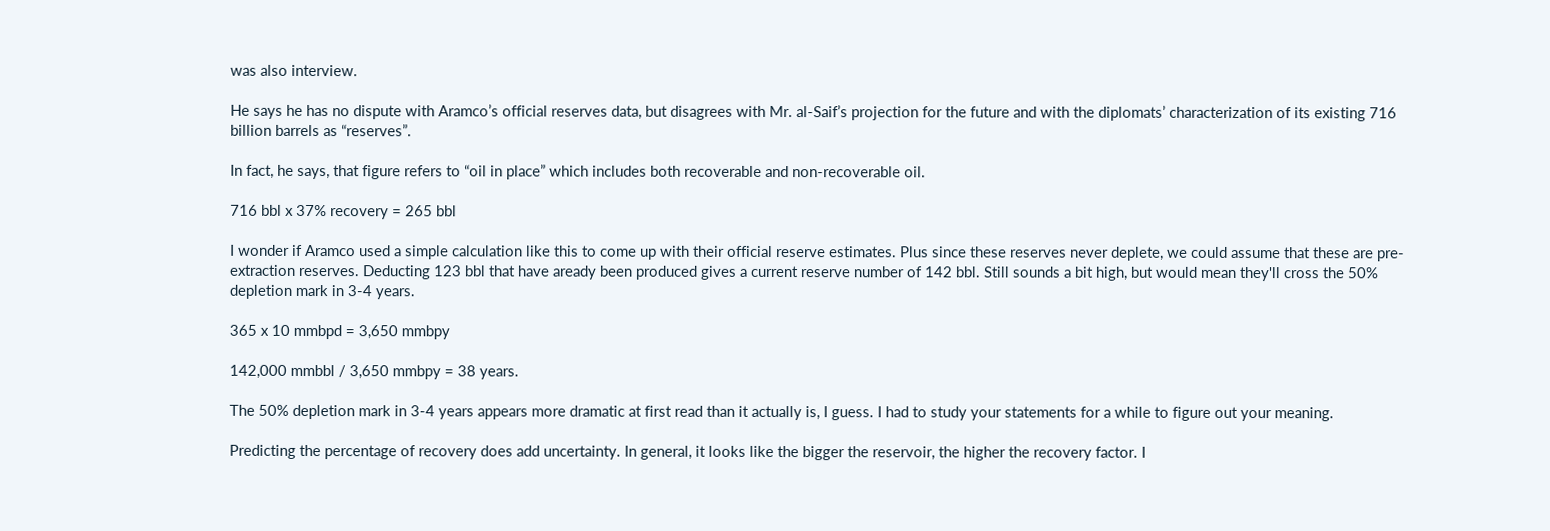was also interview.

He says he has no dispute with Aramco’s official reserves data, but disagrees with Mr. al-Saif’s projection for the future and with the diplomats’ characterization of its existing 716 billion barrels as “reserves”.

In fact, he says, that figure refers to “oil in place” which includes both recoverable and non-recoverable oil.

716 bbl x 37% recovery = 265 bbl

I wonder if Aramco used a simple calculation like this to come up with their official reserve estimates. Plus since these reserves never deplete, we could assume that these are pre-extraction reserves. Deducting 123 bbl that have aready been produced gives a current reserve number of 142 bbl. Still sounds a bit high, but would mean they'll cross the 50% depletion mark in 3-4 years.

365 x 10 mmbpd = 3,650 mmbpy

142,000 mmbbl / 3,650 mmbpy = 38 years.

The 50% depletion mark in 3-4 years appears more dramatic at first read than it actually is, I guess. I had to study your statements for a while to figure out your meaning.

Predicting the percentage of recovery does add uncertainty. In general, it looks like the bigger the reservoir, the higher the recovery factor. I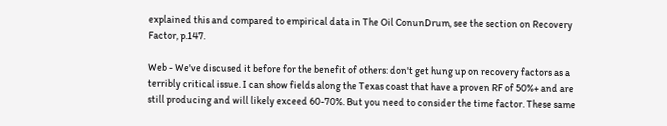explained this and compared to empirical data in The Oil ConunDrum, see the section on Recovery Factor, p.147.

Web - We've discused it before for the benefit of others: don't get hung up on recovery factors as a terribly critical issue. I can show fields along the Texas coast that have a proven RF of 50%+ and are still producing and will likely exceed 60-70%. But you need to consider the time factor. These same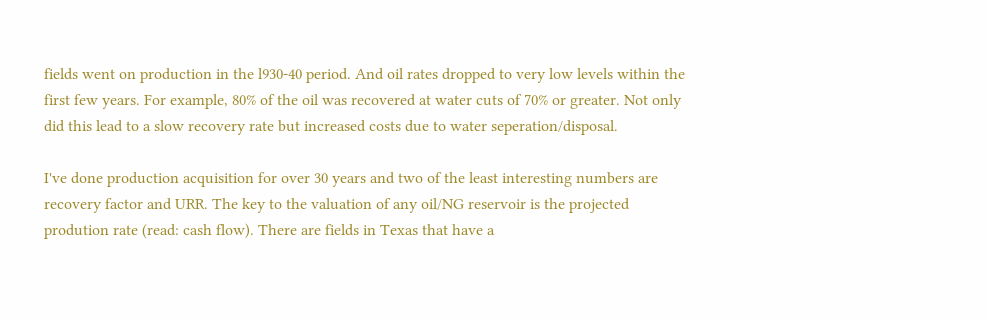fields went on production in the l930-40 period. And oil rates dropped to very low levels within the first few years. For example, 80% of the oil was recovered at water cuts of 70% or greater. Not only did this lead to a slow recovery rate but increased costs due to water seperation/disposal.

I've done production acquisition for over 30 years and two of the least interesting numbers are recovery factor and URR. The key to the valuation of any oil/NG reservoir is the projected prodution rate (read: cash flow). There are fields in Texas that have a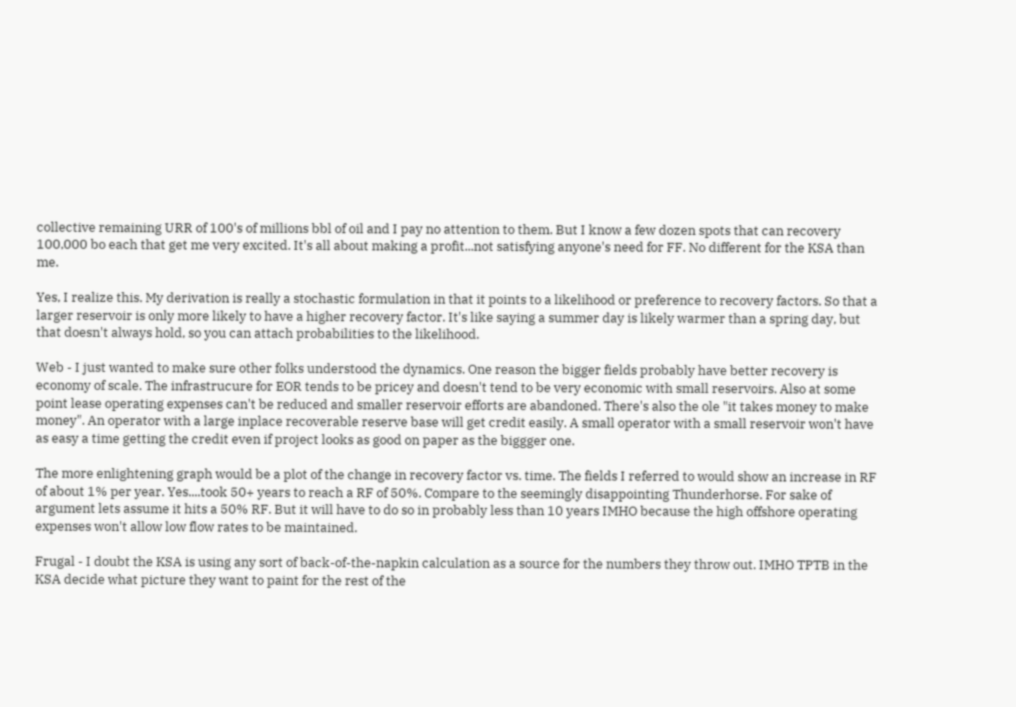collective remaining URR of 100's of millions bbl of oil and I pay no attention to them. But I know a few dozen spots that can recovery 100,000 bo each that get me very excited. It's all about making a profit...not satisfying anyone's need for FF. No different for the KSA than me.

Yes, I realize this. My derivation is really a stochastic formulation in that it points to a likelihood or preference to recovery factors. So that a larger reservoir is only more likely to have a higher recovery factor. It's like saying a summer day is likely warmer than a spring day, but that doesn't always hold, so you can attach probabilities to the likelihood.

Web - I just wanted to make sure other folks understood the dynamics. One reason the bigger fields probably have better recovery is economy of scale. The infrastrucure for EOR tends to be pricey and doesn't tend to be very economic with small reservoirs. Also at some point lease operating expenses can't be reduced and smaller reservoir efforts are abandoned. There's also the ole "it takes money to make money". An operator with a large inplace recoverable reserve base will get credit easily. A small operator with a small reservoir won't have as easy a time getting the credit even if project looks as good on paper as the biggger one.

The more enlightening graph would be a plot of the change in recovery factor vs. time. The fields I referred to would show an increase in RF of about 1% per year. Yes....took 50+ years to reach a RF of 50%. Compare to the seemingly disappointing Thunderhorse. For sake of argument lets assume it hits a 50% RF. But it will have to do so in probably less than 10 years IMHO because the high offshore operating expenses won't allow low flow rates to be maintained.

Frugal - I doubt the KSA is using any sort of back-of-the-napkin calculation as a source for the numbers they throw out. IMHO TPTB in the KSA decide what picture they want to paint for the rest of the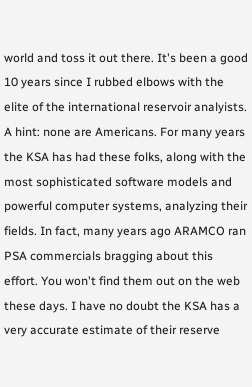world and toss it out there. It's been a good 10 years since I rubbed elbows with the elite of the international reservoir analyists. A hint: none are Americans. For many years the KSA has had these folks, along with the most sophisticated software models and powerful computer systems, analyzing their fields. In fact, many years ago ARAMCO ran PSA commercials bragging about this effort. You won't find them out on the web these days. I have no doubt the KSA has a very accurate estimate of their reserve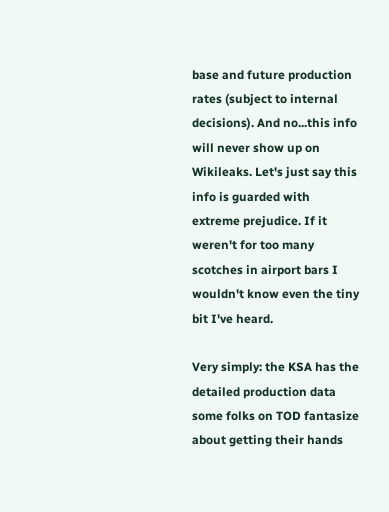base and future production rates (subject to internal decisions). And no...this info will never show up on Wikileaks. Let's just say this info is guarded with extreme prejudice. If it weren't for too many scotches in airport bars I wouldn't know even the tiny bit I've heard.

Very simply: the KSA has the detailed production data some folks on TOD fantasize about getting their hands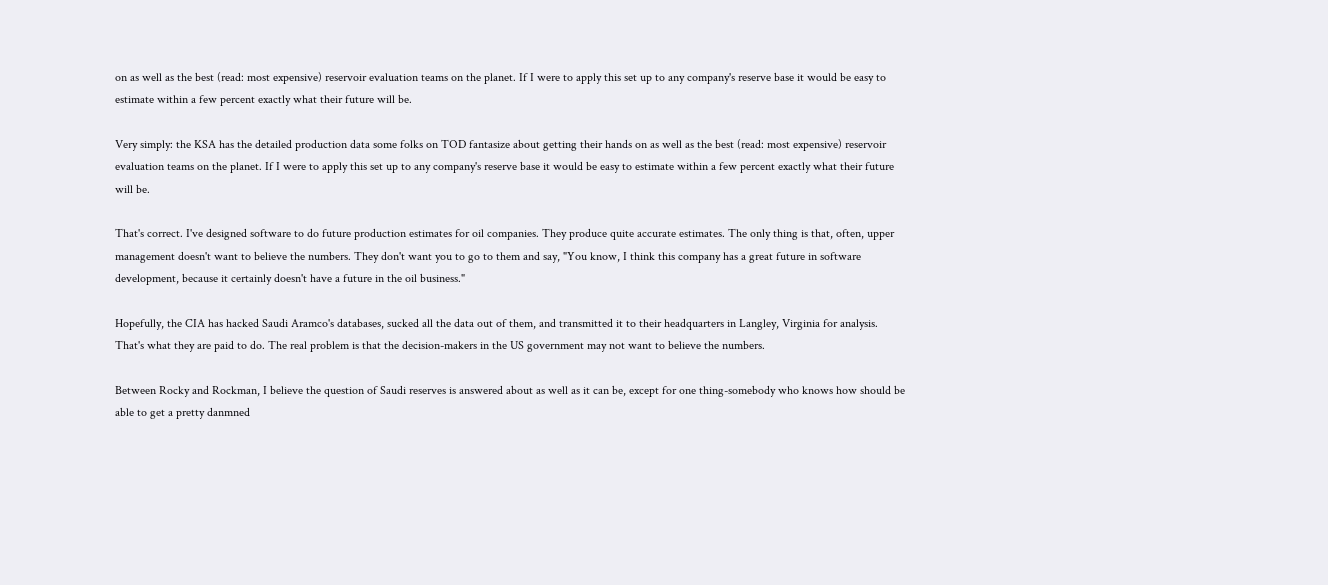on as well as the best (read: most expensive) reservoir evaluation teams on the planet. If I were to apply this set up to any company's reserve base it would be easy to estimate within a few percent exactly what their future will be.

Very simply: the KSA has the detailed production data some folks on TOD fantasize about getting their hands on as well as the best (read: most expensive) reservoir evaluation teams on the planet. If I were to apply this set up to any company's reserve base it would be easy to estimate within a few percent exactly what their future will be.

That's correct. I've designed software to do future production estimates for oil companies. They produce quite accurate estimates. The only thing is that, often, upper management doesn't want to believe the numbers. They don't want you to go to them and say, "You know, I think this company has a great future in software development, because it certainly doesn't have a future in the oil business."

Hopefully, the CIA has hacked Saudi Aramco's databases, sucked all the data out of them, and transmitted it to their headquarters in Langley, Virginia for analysis. That's what they are paid to do. The real problem is that the decision-makers in the US government may not want to believe the numbers.

Between Rocky and Rockman, I believe the question of Saudi reserves is answered about as well as it can be, except for one thing-somebody who knows how should be able to get a pretty danmned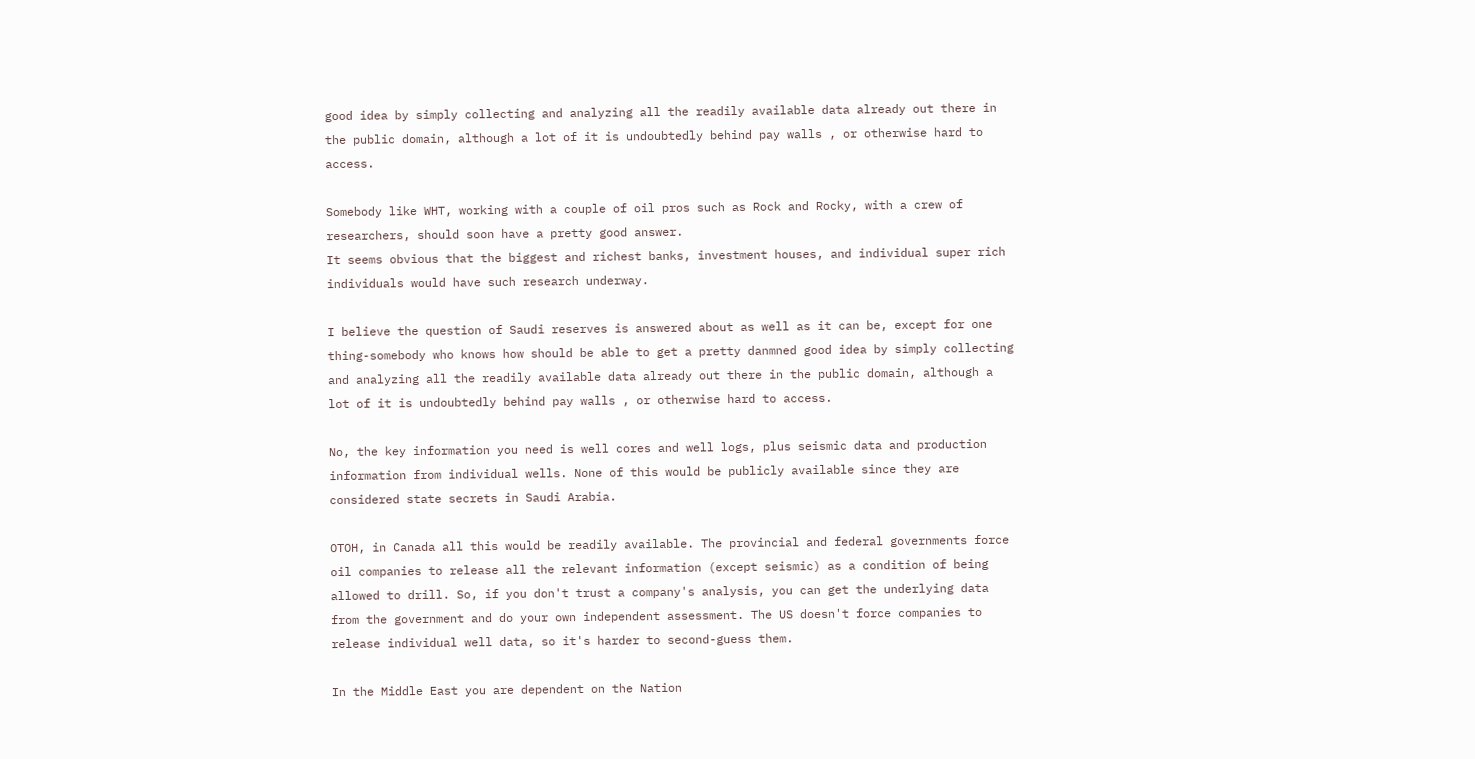good idea by simply collecting and analyzing all the readily available data already out there in the public domain, although a lot of it is undoubtedly behind pay walls , or otherwise hard to access.

Somebody like WHT, working with a couple of oil pros such as Rock and Rocky, with a crew of researchers, should soon have a pretty good answer.
It seems obvious that the biggest and richest banks, investment houses, and individual super rich individuals would have such research underway.

I believe the question of Saudi reserves is answered about as well as it can be, except for one thing-somebody who knows how should be able to get a pretty danmned good idea by simply collecting and analyzing all the readily available data already out there in the public domain, although a lot of it is undoubtedly behind pay walls , or otherwise hard to access.

No, the key information you need is well cores and well logs, plus seismic data and production information from individual wells. None of this would be publicly available since they are considered state secrets in Saudi Arabia.

OTOH, in Canada all this would be readily available. The provincial and federal governments force oil companies to release all the relevant information (except seismic) as a condition of being allowed to drill. So, if you don't trust a company's analysis, you can get the underlying data from the government and do your own independent assessment. The US doesn't force companies to release individual well data, so it's harder to second-guess them.

In the Middle East you are dependent on the Nation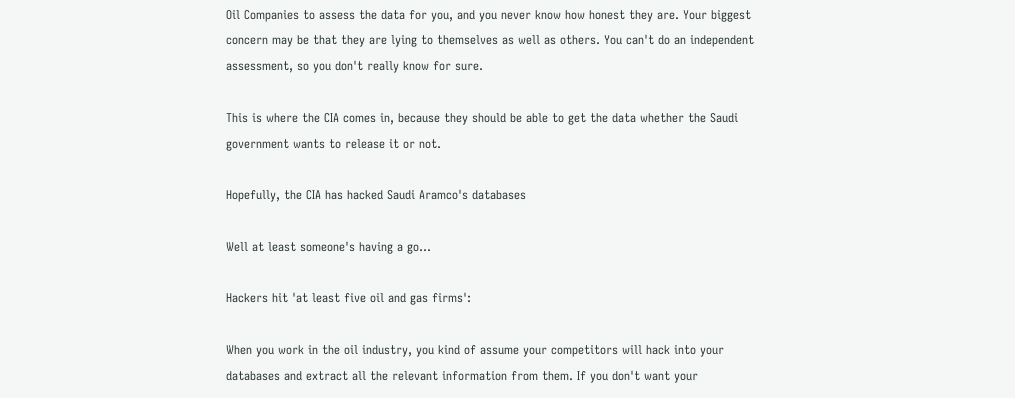Oil Companies to assess the data for you, and you never know how honest they are. Your biggest concern may be that they are lying to themselves as well as others. You can't do an independent assessment, so you don't really know for sure.

This is where the CIA comes in, because they should be able to get the data whether the Saudi government wants to release it or not.

Hopefully, the CIA has hacked Saudi Aramco's databases

Well at least someone's having a go...

Hackers hit 'at least five oil and gas firms':

When you work in the oil industry, you kind of assume your competitors will hack into your databases and extract all the relevant information from them. If you don't want your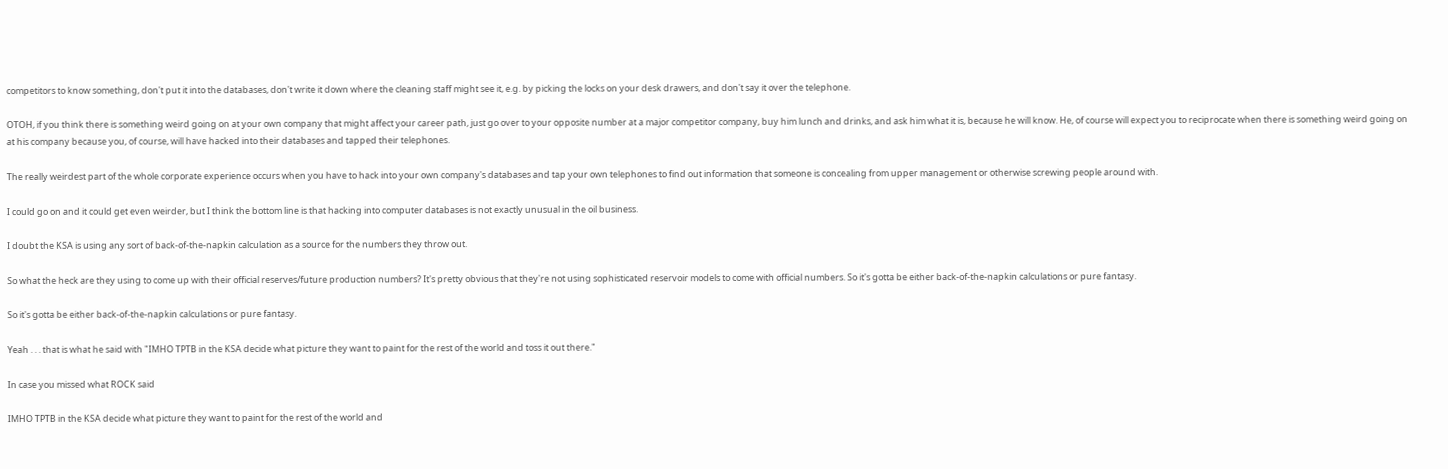competitors to know something, don't put it into the databases, don't write it down where the cleaning staff might see it, e.g. by picking the locks on your desk drawers, and don't say it over the telephone.

OTOH, if you think there is something weird going on at your own company that might affect your career path, just go over to your opposite number at a major competitor company, buy him lunch and drinks, and ask him what it is, because he will know. He, of course will expect you to reciprocate when there is something weird going on at his company because you, of course, will have hacked into their databases and tapped their telephones.

The really weirdest part of the whole corporate experience occurs when you have to hack into your own company's databases and tap your own telephones to find out information that someone is concealing from upper management or otherwise screwing people around with.

I could go on and it could get even weirder, but I think the bottom line is that hacking into computer databases is not exactly unusual in the oil business.

I doubt the KSA is using any sort of back-of-the-napkin calculation as a source for the numbers they throw out.

So what the heck are they using to come up with their official reserves/future production numbers? It's pretty obvious that they're not using sophisticated reservoir models to come with official numbers. So it's gotta be either back-of-the-napkin calculations or pure fantasy.

So it's gotta be either back-of-the-napkin calculations or pure fantasy.

Yeah . . . that is what he said with "IMHO TPTB in the KSA decide what picture they want to paint for the rest of the world and toss it out there."

In case you missed what ROCK said

IMHO TPTB in the KSA decide what picture they want to paint for the rest of the world and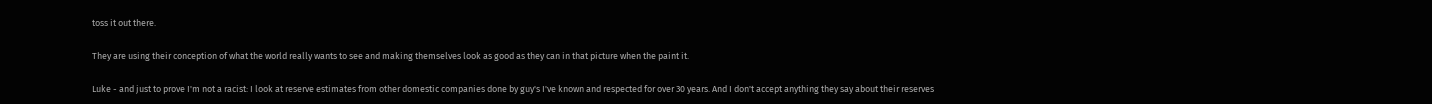toss it out there.

They are using their conception of what the world really wants to see and making themselves look as good as they can in that picture when the paint it.

Luke - and just to prove I'm not a racist: I look at reserve estimates from other domestic companies done by guy's I've known and respected for over 30 years. And I don't accept anything they say about their reserves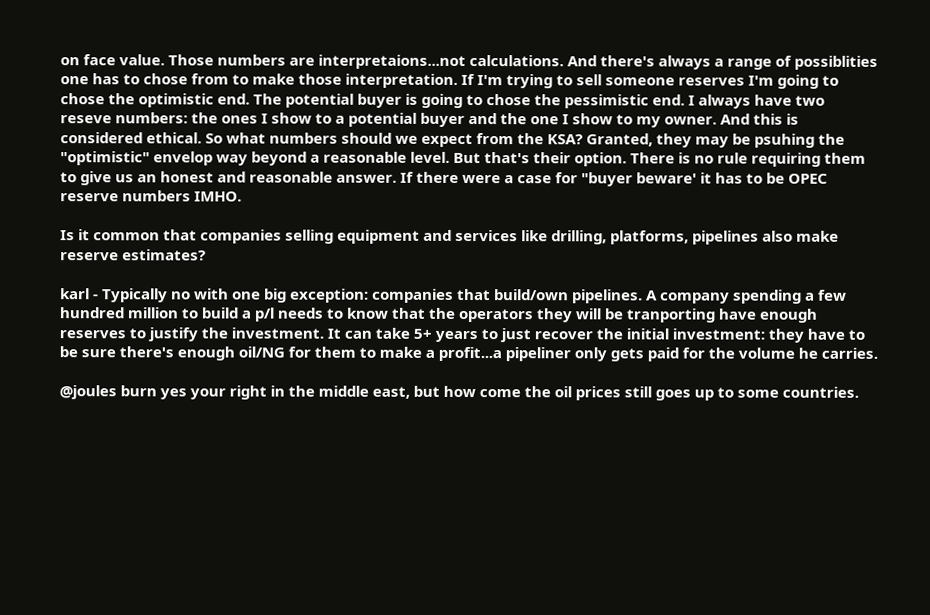on face value. Those numbers are interpretaions...not calculations. And there's always a range of possiblities one has to chose from to make those interpretation. If I'm trying to sell someone reserves I'm going to chose the optimistic end. The potential buyer is going to chose the pessimistic end. I always have two reseve numbers: the ones I show to a potential buyer and the one I show to my owner. And this is considered ethical. So what numbers should we expect from the KSA? Granted, they may be psuhing the "optimistic" envelop way beyond a reasonable level. But that's their option. There is no rule requiring them to give us an honest and reasonable answer. If there were a case for "buyer beware' it has to be OPEC reserve numbers IMHO.

Is it common that companies selling equipment and services like drilling, platforms, pipelines also make reserve estimates?

karl - Typically no with one big exception: companies that build/own pipelines. A company spending a few hundred million to build a p/l needs to know that the operators they will be tranporting have enough reserves to justify the investment. It can take 5+ years to just recover the initial investment: they have to be sure there's enough oil/NG for them to make a profit...a pipeliner only gets paid for the volume he carries.

@joules burn yes your right in the middle east, but how come the oil prices still goes up to some countries.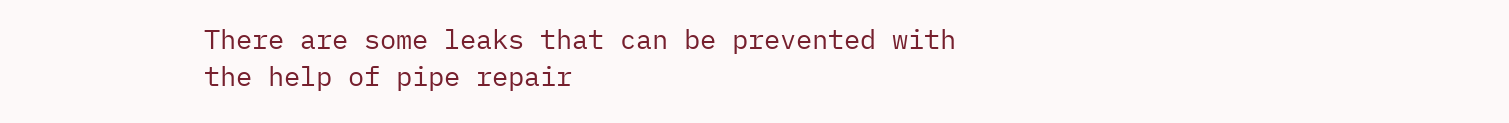There are some leaks that can be prevented with the help of pipe repair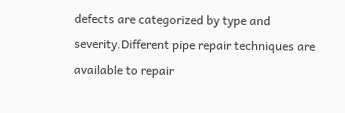defects are categorized by type and severity.Different pipe repair techniques are available to repair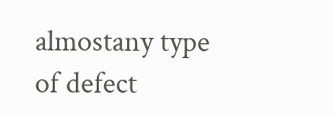almostany type of defect